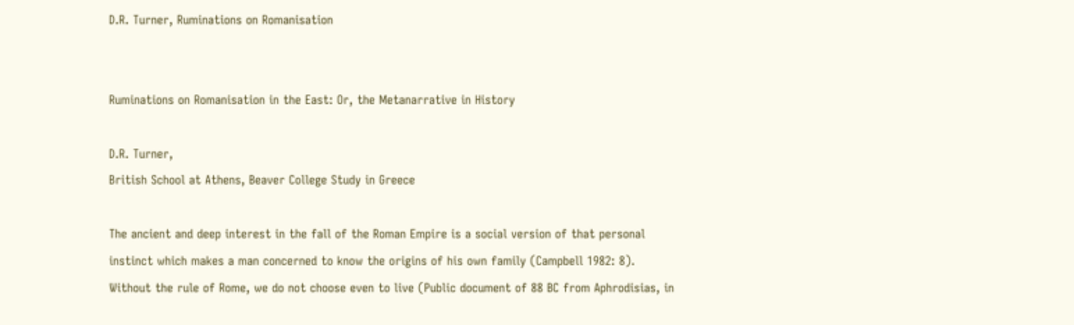D.R. Turner, Ruminations on Romanisation


Ruminations on Romanisation in the East: Or, the Metanarrative in History

D.R. Turner,
British School at Athens, Beaver College Study in Greece

The ancient and deep interest in the fall of the Roman Empire is a social version of that personal instinct which makes a man concerned to know the origins of his own family (Campbell 1982: 8).
Without the rule of Rome, we do not choose even to live (Public document of 88 BC from Aphrodisias, in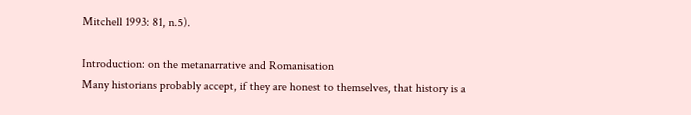Mitchell 1993: 81, n.5).

Introduction: on the metanarrative and Romanisation
Many historians probably accept, if they are honest to themselves, that history is a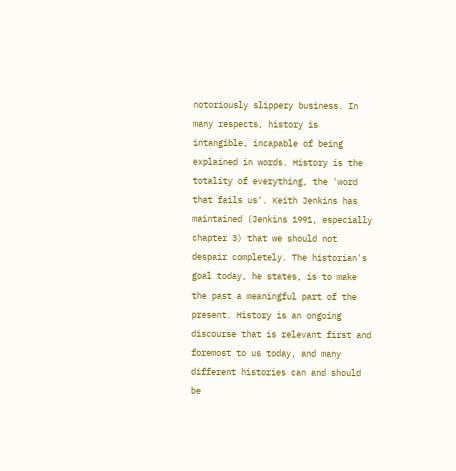notoriously slippery business. In many respects, history is intangible, incapable of being explained in words. History is the totality of everything, the 'word that fails us'. Keith Jenkins has maintained (Jenkins 1991, especially chapter 3) that we should not despair completely. The historian's goal today, he states, is to make the past a meaningful part of the present. History is an ongoing discourse that is relevant first and foremost to us today, and many different histories can and should be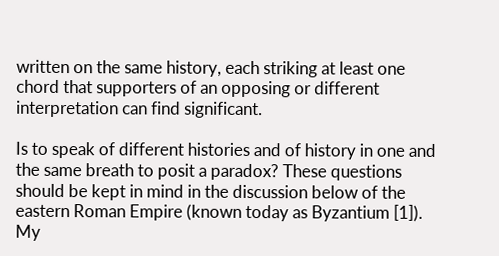written on the same history, each striking at least one chord that supporters of an opposing or different interpretation can find significant.

Is to speak of different histories and of history in one and the same breath to posit a paradox? These questions should be kept in mind in the discussion below of the eastern Roman Empire (known today as Byzantium [1]). My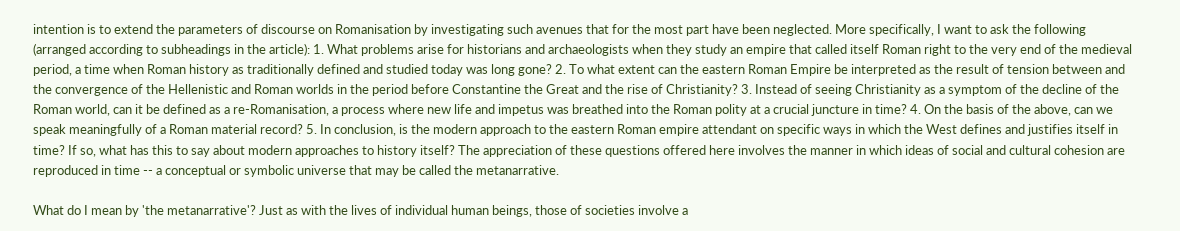intention is to extend the parameters of discourse on Romanisation by investigating such avenues that for the most part have been neglected. More specifically, I want to ask the following (arranged according to subheadings in the article): 1. What problems arise for historians and archaeologists when they study an empire that called itself Roman right to the very end of the medieval period, a time when Roman history as traditionally defined and studied today was long gone? 2. To what extent can the eastern Roman Empire be interpreted as the result of tension between and the convergence of the Hellenistic and Roman worlds in the period before Constantine the Great and the rise of Christianity? 3. Instead of seeing Christianity as a symptom of the decline of the Roman world, can it be defined as a re-Romanisation, a process where new life and impetus was breathed into the Roman polity at a crucial juncture in time? 4. On the basis of the above, can we speak meaningfully of a Roman material record? 5. In conclusion, is the modern approach to the eastern Roman empire attendant on specific ways in which the West defines and justifies itself in time? If so, what has this to say about modern approaches to history itself? The appreciation of these questions offered here involves the manner in which ideas of social and cultural cohesion are reproduced in time -- a conceptual or symbolic universe that may be called the metanarrative.

What do I mean by 'the metanarrative'? Just as with the lives of individual human beings, those of societies involve a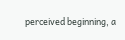perceived beginning, a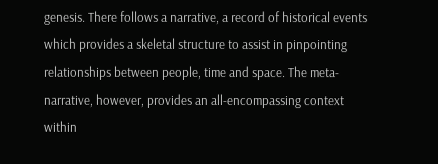genesis. There follows a narrative, a record of historical events which provides a skeletal structure to assist in pinpointing relationships between people, time and space. The meta-narrative, however, provides an all-encompassing context within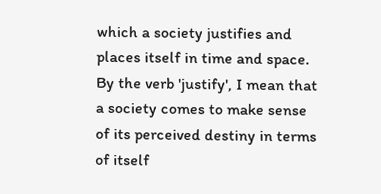which a society justifies and places itself in time and space. By the verb 'justify', I mean that a society comes to make sense of its perceived destiny in terms of itself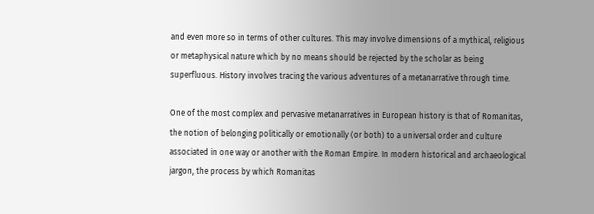and even more so in terms of other cultures. This may involve dimensions of a mythical, religious or metaphysical nature which by no means should be rejected by the scholar as being superfluous. History involves tracing the various adventures of a metanarrative through time.

One of the most complex and pervasive metanarratives in European history is that of Romanitas, the notion of belonging politically or emotionally (or both) to a universal order and culture associated in one way or another with the Roman Empire. In modern historical and archaeological jargon, the process by which Romanitas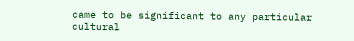came to be significant to any particular cultural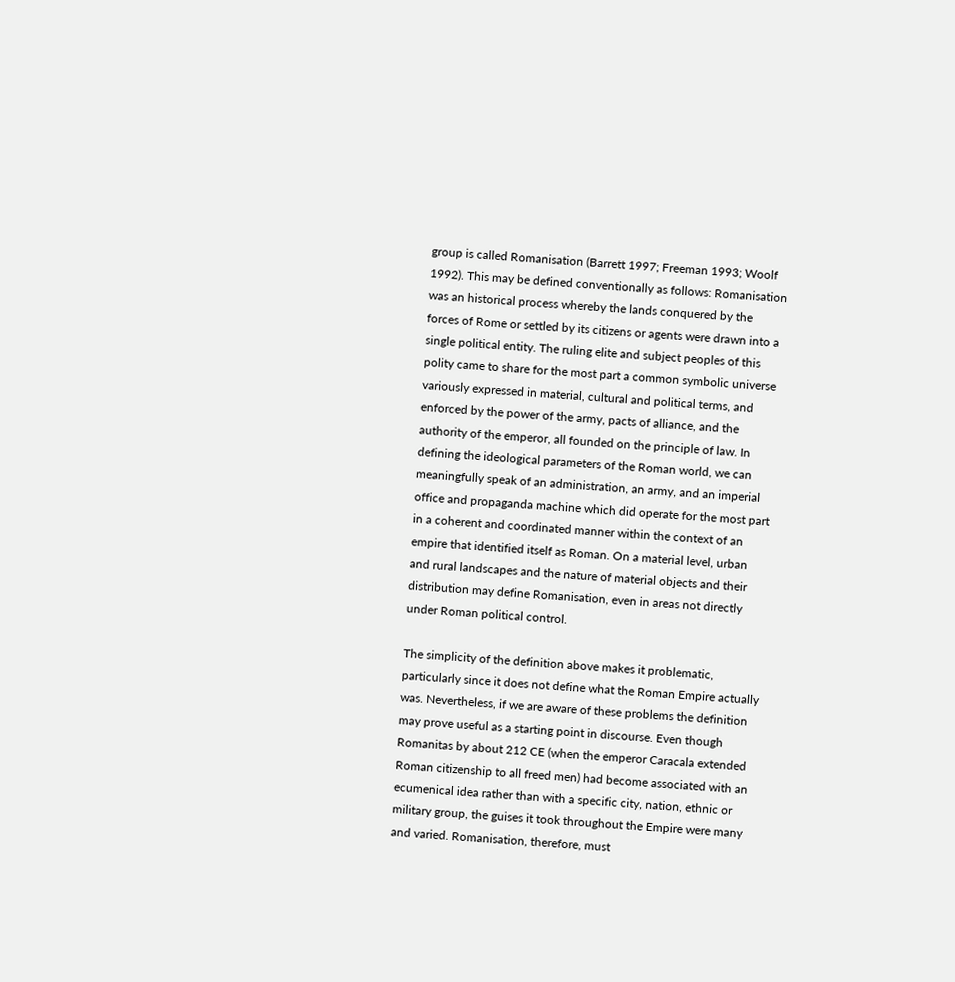group is called Romanisation (Barrett 1997; Freeman 1993; Woolf 1992). This may be defined conventionally as follows: Romanisation was an historical process whereby the lands conquered by the forces of Rome or settled by its citizens or agents were drawn into a single political entity. The ruling elite and subject peoples of this polity came to share for the most part a common symbolic universe variously expressed in material, cultural and political terms, and enforced by the power of the army, pacts of alliance, and the authority of the emperor, all founded on the principle of law. In defining the ideological parameters of the Roman world, we can meaningfully speak of an administration, an army, and an imperial office and propaganda machine which did operate for the most part in a coherent and coordinated manner within the context of an empire that identified itself as Roman. On a material level, urban and rural landscapes and the nature of material objects and their distribution may define Romanisation, even in areas not directly under Roman political control.

The simplicity of the definition above makes it problematic, particularly since it does not define what the Roman Empire actually was. Nevertheless, if we are aware of these problems the definition may prove useful as a starting point in discourse. Even though Romanitas by about 212 CE (when the emperor Caracala extended Roman citizenship to all freed men) had become associated with an ecumenical idea rather than with a specific city, nation, ethnic or military group, the guises it took throughout the Empire were many and varied. Romanisation, therefore, must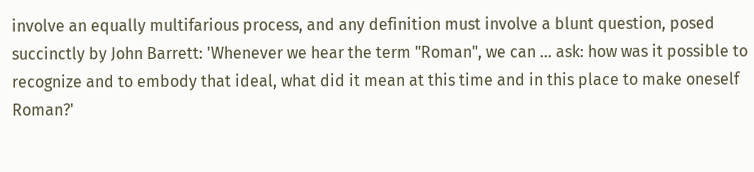involve an equally multifarious process, and any definition must involve a blunt question, posed succinctly by John Barrett: 'Whenever we hear the term "Roman", we can ... ask: how was it possible to recognize and to embody that ideal, what did it mean at this time and in this place to make oneself Roman?'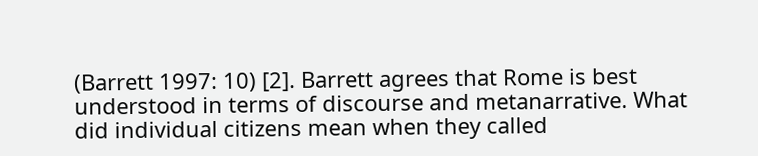(Barrett 1997: 10) [2]. Barrett agrees that Rome is best understood in terms of discourse and metanarrative. What did individual citizens mean when they called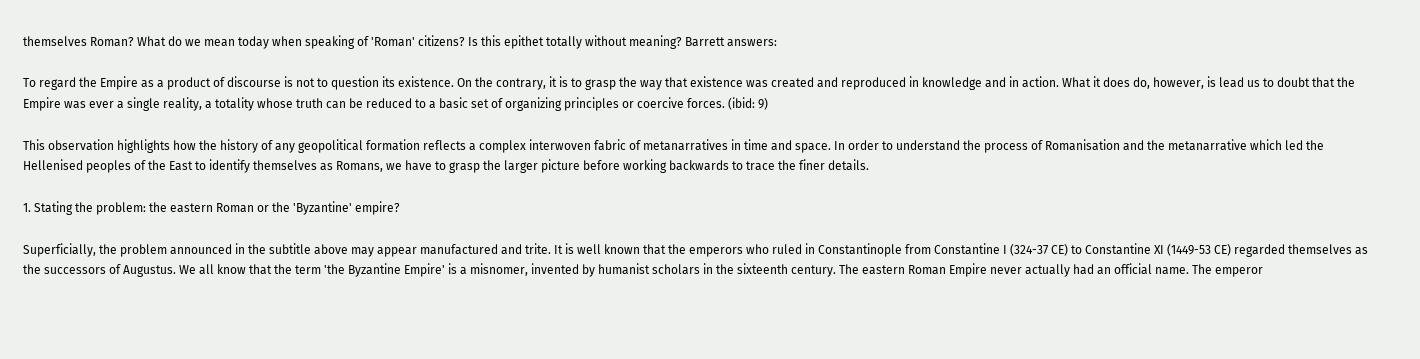themselves Roman? What do we mean today when speaking of 'Roman' citizens? Is this epithet totally without meaning? Barrett answers:

To regard the Empire as a product of discourse is not to question its existence. On the contrary, it is to grasp the way that existence was created and reproduced in knowledge and in action. What it does do, however, is lead us to doubt that the Empire was ever a single reality, a totality whose truth can be reduced to a basic set of organizing principles or coercive forces. (ibid: 9)

This observation highlights how the history of any geopolitical formation reflects a complex interwoven fabric of metanarratives in time and space. In order to understand the process of Romanisation and the metanarrative which led the Hellenised peoples of the East to identify themselves as Romans, we have to grasp the larger picture before working backwards to trace the finer details.

1. Stating the problem: the eastern Roman or the 'Byzantine' empire?

Superficially, the problem announced in the subtitle above may appear manufactured and trite. It is well known that the emperors who ruled in Constantinople from Constantine I (324-37 CE) to Constantine XI (1449-53 CE) regarded themselves as the successors of Augustus. We all know that the term 'the Byzantine Empire' is a misnomer, invented by humanist scholars in the sixteenth century. The eastern Roman Empire never actually had an official name. The emperor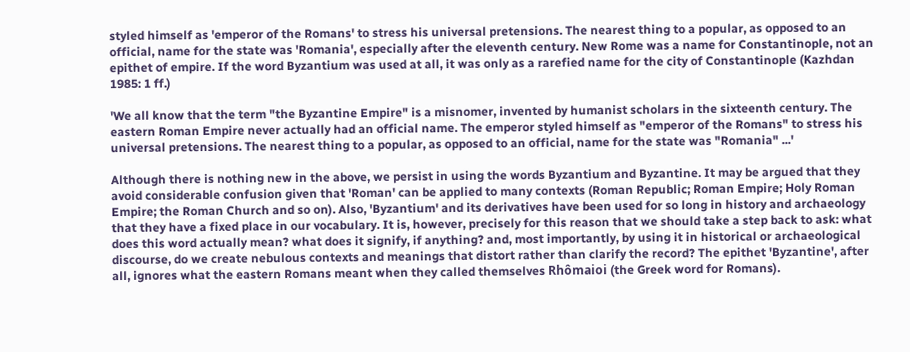styled himself as 'emperor of the Romans' to stress his universal pretensions. The nearest thing to a popular, as opposed to an official, name for the state was 'Romania', especially after the eleventh century. New Rome was a name for Constantinople, not an epithet of empire. If the word Byzantium was used at all, it was only as a rarefied name for the city of Constantinople (Kazhdan 1985: 1 ff.)

'We all know that the term "the Byzantine Empire" is a misnomer, invented by humanist scholars in the sixteenth century. The eastern Roman Empire never actually had an official name. The emperor styled himself as "emperor of the Romans" to stress his universal pretensions. The nearest thing to a popular, as opposed to an official, name for the state was "Romania" ...'

Although there is nothing new in the above, we persist in using the words Byzantium and Byzantine. It may be argued that they avoid considerable confusion given that 'Roman' can be applied to many contexts (Roman Republic; Roman Empire; Holy Roman Empire; the Roman Church and so on). Also, 'Byzantium' and its derivatives have been used for so long in history and archaeology that they have a fixed place in our vocabulary. It is, however, precisely for this reason that we should take a step back to ask: what does this word actually mean? what does it signify, if anything? and, most importantly, by using it in historical or archaeological discourse, do we create nebulous contexts and meanings that distort rather than clarify the record? The epithet 'Byzantine', after all, ignores what the eastern Romans meant when they called themselves Rhômaioi (the Greek word for Romans).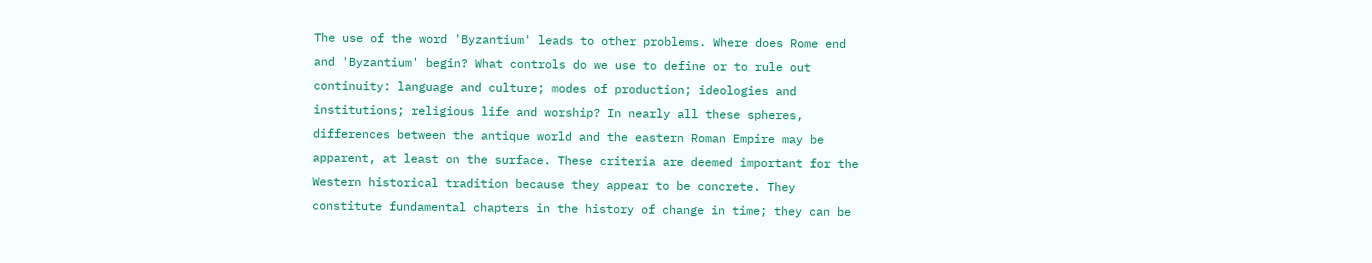The use of the word 'Byzantium' leads to other problems. Where does Rome end and 'Byzantium' begin? What controls do we use to define or to rule out continuity: language and culture; modes of production; ideologies and institutions; religious life and worship? In nearly all these spheres, differences between the antique world and the eastern Roman Empire may be apparent, at least on the surface. These criteria are deemed important for the Western historical tradition because they appear to be concrete. They constitute fundamental chapters in the history of change in time; they can be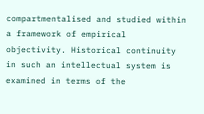compartmentalised and studied within a framework of empirical objectivity. Historical continuity in such an intellectual system is examined in terms of the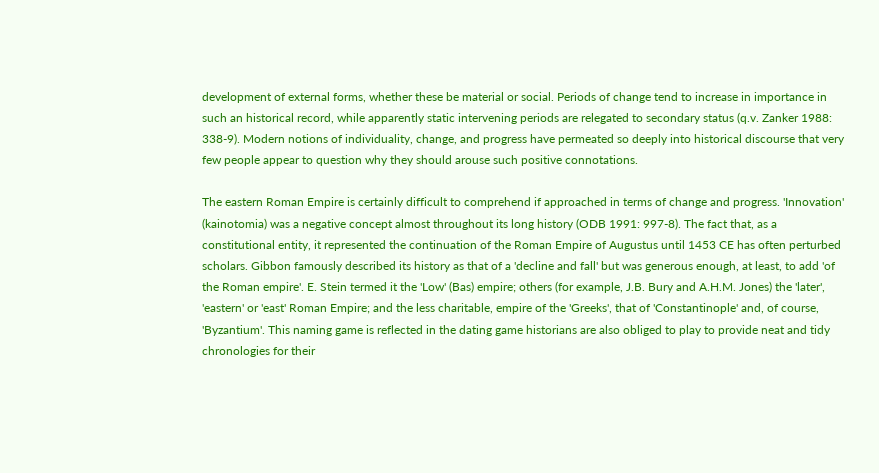development of external forms, whether these be material or social. Periods of change tend to increase in importance in such an historical record, while apparently static intervening periods are relegated to secondary status (q.v. Zanker 1988: 338-9). Modern notions of individuality, change, and progress have permeated so deeply into historical discourse that very few people appear to question why they should arouse such positive connotations.

The eastern Roman Empire is certainly difficult to comprehend if approached in terms of change and progress. 'Innovation' (kainotomia) was a negative concept almost throughout its long history (ODB 1991: 997-8). The fact that, as a constitutional entity, it represented the continuation of the Roman Empire of Augustus until 1453 CE has often perturbed scholars. Gibbon famously described its history as that of a 'decline and fall' but was generous enough, at least, to add 'of the Roman empire'. E. Stein termed it the 'Low' (Bas) empire; others (for example, J.B. Bury and A.H.M. Jones) the 'later', 'eastern' or 'east' Roman Empire; and the less charitable, empire of the 'Greeks', that of 'Constantinople' and, of course, 'Byzantium'. This naming game is reflected in the dating game historians are also obliged to play to provide neat and tidy chronologies for their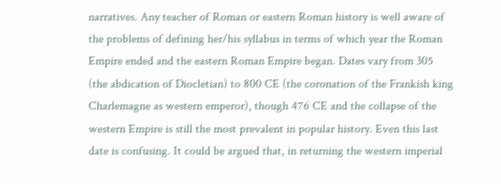narratives. Any teacher of Roman or eastern Roman history is well aware of the problems of defining her/his syllabus in terms of which year the Roman Empire ended and the eastern Roman Empire began. Dates vary from 305 (the abdication of Diocletian) to 800 CE (the coronation of the Frankish king Charlemagne as western emperor), though 476 CE and the collapse of the western Empire is still the most prevalent in popular history. Even this last date is confusing. It could be argued that, in returning the western imperial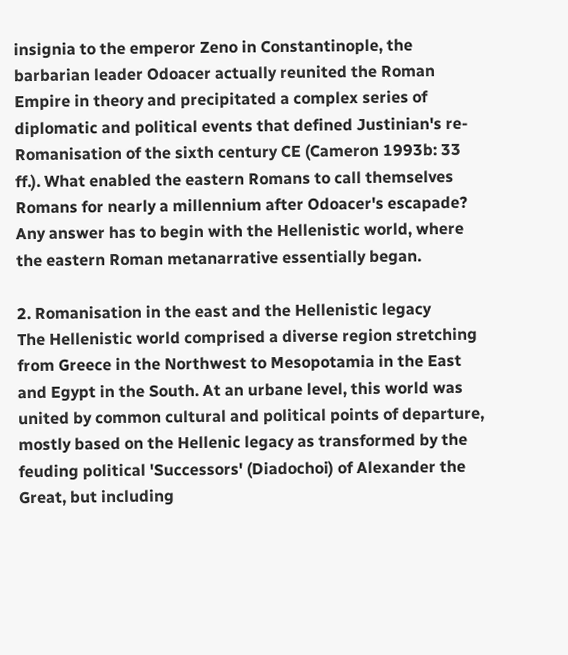insignia to the emperor Zeno in Constantinople, the barbarian leader Odoacer actually reunited the Roman Empire in theory and precipitated a complex series of diplomatic and political events that defined Justinian's re-Romanisation of the sixth century CE (Cameron 1993b: 33 ff.). What enabled the eastern Romans to call themselves Romans for nearly a millennium after Odoacer's escapade? Any answer has to begin with the Hellenistic world, where the eastern Roman metanarrative essentially began.

2. Romanisation in the east and the Hellenistic legacy
The Hellenistic world comprised a diverse region stretching from Greece in the Northwest to Mesopotamia in the East and Egypt in the South. At an urbane level, this world was united by common cultural and political points of departure, mostly based on the Hellenic legacy as transformed by the feuding political 'Successors' (Diadochoi) of Alexander the Great, but including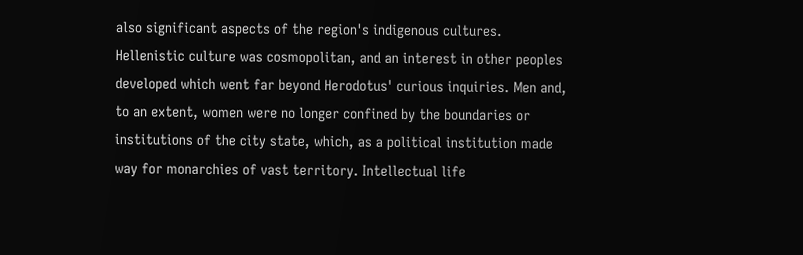also significant aspects of the region's indigenous cultures. Hellenistic culture was cosmopolitan, and an interest in other peoples developed which went far beyond Herodotus' curious inquiries. Men and, to an extent, women were no longer confined by the boundaries or institutions of the city state, which, as a political institution made way for monarchies of vast territory. Intellectual life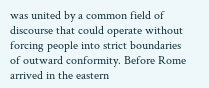was united by a common field of discourse that could operate without forcing people into strict boundaries of outward conformity. Before Rome arrived in the eastern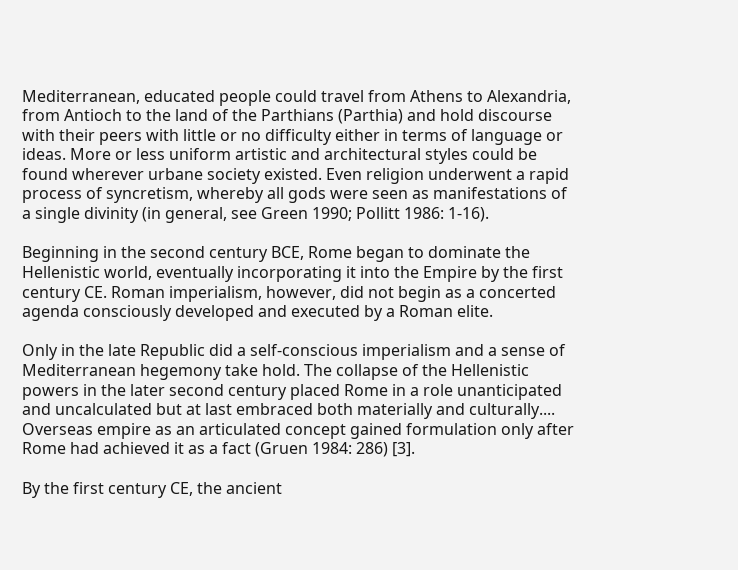Mediterranean, educated people could travel from Athens to Alexandria, from Antioch to the land of the Parthians (Parthia) and hold discourse with their peers with little or no difficulty either in terms of language or ideas. More or less uniform artistic and architectural styles could be found wherever urbane society existed. Even religion underwent a rapid process of syncretism, whereby all gods were seen as manifestations of a single divinity (in general, see Green 1990; Pollitt 1986: 1-16).

Beginning in the second century BCE, Rome began to dominate the Hellenistic world, eventually incorporating it into the Empire by the first century CE. Roman imperialism, however, did not begin as a concerted agenda consciously developed and executed by a Roman elite.

Only in the late Republic did a self-conscious imperialism and a sense of Mediterranean hegemony take hold. The collapse of the Hellenistic powers in the later second century placed Rome in a role unanticipated and uncalculated but at last embraced both materially and culturally.... Overseas empire as an articulated concept gained formulation only after Rome had achieved it as a fact (Gruen 1984: 286) [3].

By the first century CE, the ancient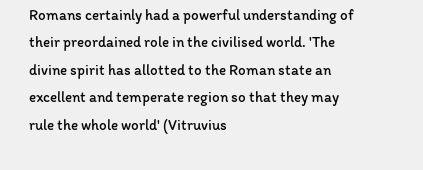Romans certainly had a powerful understanding of their preordained role in the civilised world. 'The divine spirit has allotted to the Roman state an excellent and temperate region so that they may rule the whole world' (Vitruvius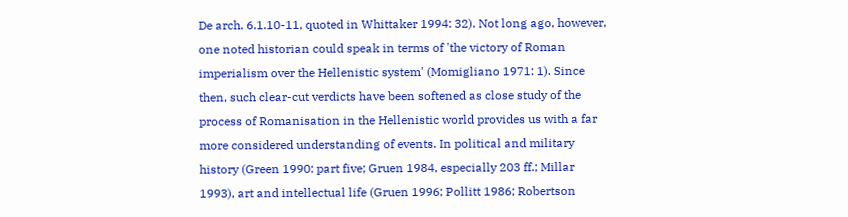De arch. 6.1.10-11, quoted in Whittaker 1994: 32). Not long ago, however, one noted historian could speak in terms of 'the victory of Roman imperialism over the Hellenistic system' (Momigliano 1971: 1). Since then, such clear-cut verdicts have been softened as close study of the process of Romanisation in the Hellenistic world provides us with a far more considered understanding of events. In political and military history (Green 1990: part five; Gruen 1984, especially 203 ff.; Millar 1993), art and intellectual life (Gruen 1996; Pollitt 1986; Robertson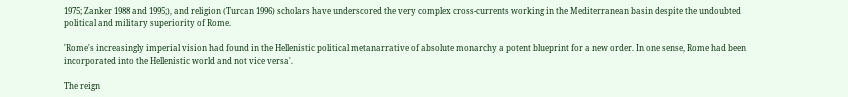1975; Zanker 1988 and 1995;), and religion (Turcan 1996) scholars have underscored the very complex cross-currents working in the Mediterranean basin despite the undoubted political and military superiority of Rome.

'Rome's increasingly imperial vision had found in the Hellenistic political metanarrative of absolute monarchy a potent blueprint for a new order. In one sense, Rome had been incorporated into the Hellenistic world and not vice versa'.

The reign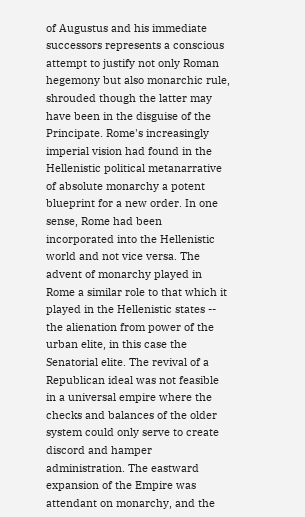of Augustus and his immediate successors represents a conscious attempt to justify not only Roman hegemony but also monarchic rule, shrouded though the latter may have been in the disguise of the Principate. Rome's increasingly imperial vision had found in the Hellenistic political metanarrative of absolute monarchy a potent blueprint for a new order. In one sense, Rome had been incorporated into the Hellenistic world and not vice versa. The advent of monarchy played in Rome a similar role to that which it played in the Hellenistic states -- the alienation from power of the urban elite, in this case the Senatorial elite. The revival of a Republican ideal was not feasible in a universal empire where the checks and balances of the older system could only serve to create discord and hamper administration. The eastward expansion of the Empire was attendant on monarchy, and the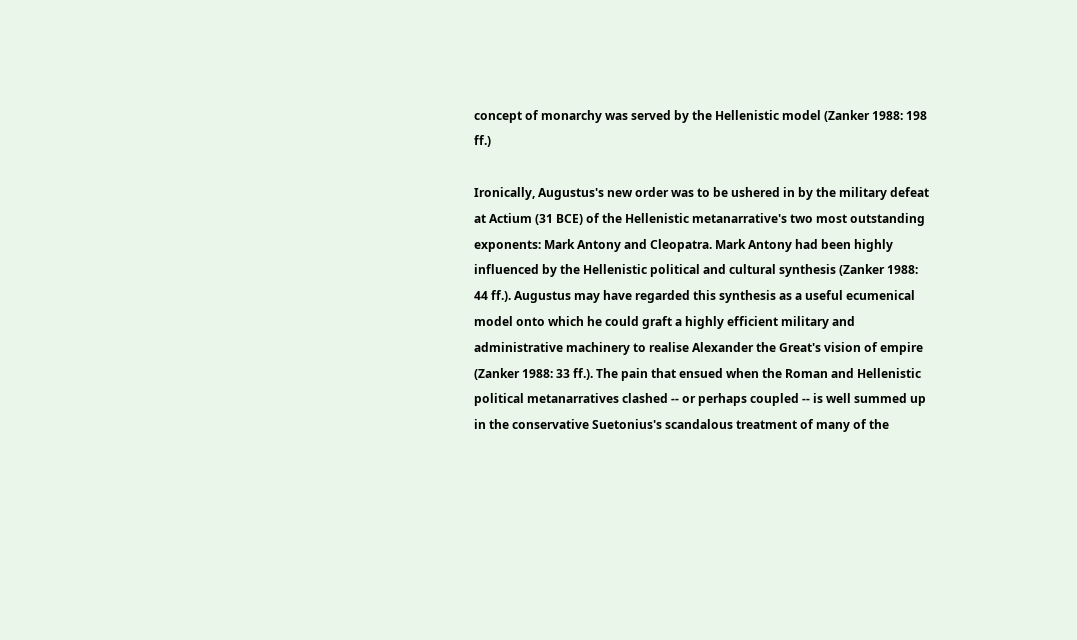concept of monarchy was served by the Hellenistic model (Zanker 1988: 198 ff.)

Ironically, Augustus's new order was to be ushered in by the military defeat at Actium (31 BCE) of the Hellenistic metanarrative's two most outstanding exponents: Mark Antony and Cleopatra. Mark Antony had been highly influenced by the Hellenistic political and cultural synthesis (Zanker 1988: 44 ff.). Augustus may have regarded this synthesis as a useful ecumenical model onto which he could graft a highly efficient military and administrative machinery to realise Alexander the Great's vision of empire (Zanker 1988: 33 ff.). The pain that ensued when the Roman and Hellenistic political metanarratives clashed -- or perhaps coupled -- is well summed up in the conservative Suetonius's scandalous treatment of many of the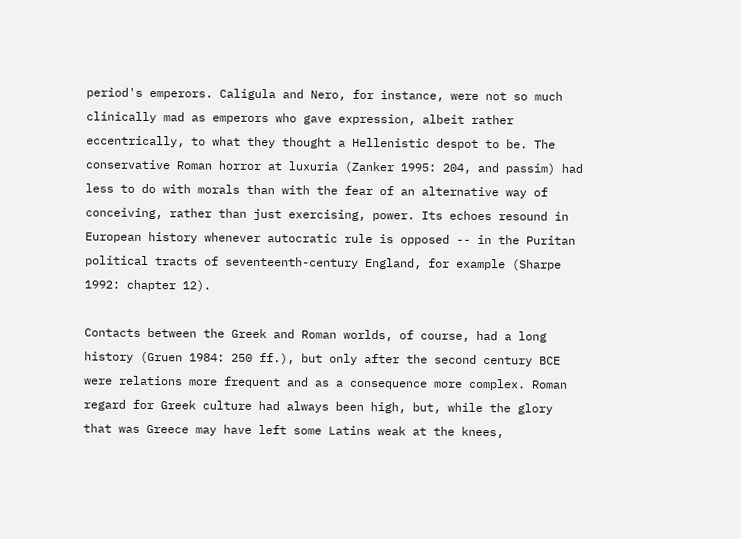period's emperors. Caligula and Nero, for instance, were not so much clinically mad as emperors who gave expression, albeit rather eccentrically, to what they thought a Hellenistic despot to be. The conservative Roman horror at luxuria (Zanker 1995: 204, and passim) had less to do with morals than with the fear of an alternative way of conceiving, rather than just exercising, power. Its echoes resound in European history whenever autocratic rule is opposed -- in the Puritan political tracts of seventeenth-century England, for example (Sharpe 1992: chapter 12).

Contacts between the Greek and Roman worlds, of course, had a long history (Gruen 1984: 250 ff.), but only after the second century BCE were relations more frequent and as a consequence more complex. Roman regard for Greek culture had always been high, but, while the glory that was Greece may have left some Latins weak at the knees,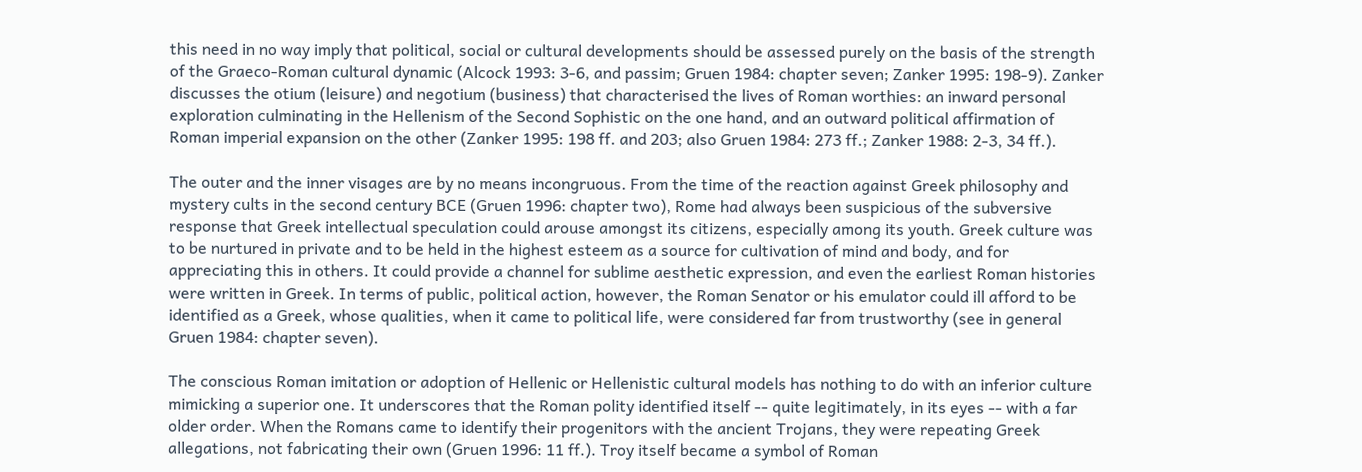this need in no way imply that political, social or cultural developments should be assessed purely on the basis of the strength of the Graeco-Roman cultural dynamic (Alcock 1993: 3-6, and passim; Gruen 1984: chapter seven; Zanker 1995: 198-9). Zanker discusses the otium (leisure) and negotium (business) that characterised the lives of Roman worthies: an inward personal exploration culminating in the Hellenism of the Second Sophistic on the one hand, and an outward political affirmation of Roman imperial expansion on the other (Zanker 1995: 198 ff. and 203; also Gruen 1984: 273 ff.; Zanker 1988: 2-3, 34 ff.).

The outer and the inner visages are by no means incongruous. From the time of the reaction against Greek philosophy and mystery cults in the second century BCE (Gruen 1996: chapter two), Rome had always been suspicious of the subversive response that Greek intellectual speculation could arouse amongst its citizens, especially among its youth. Greek culture was to be nurtured in private and to be held in the highest esteem as a source for cultivation of mind and body, and for appreciating this in others. It could provide a channel for sublime aesthetic expression, and even the earliest Roman histories were written in Greek. In terms of public, political action, however, the Roman Senator or his emulator could ill afford to be identified as a Greek, whose qualities, when it came to political life, were considered far from trustworthy (see in general Gruen 1984: chapter seven).

The conscious Roman imitation or adoption of Hellenic or Hellenistic cultural models has nothing to do with an inferior culture mimicking a superior one. It underscores that the Roman polity identified itself -- quite legitimately, in its eyes -- with a far older order. When the Romans came to identify their progenitors with the ancient Trojans, they were repeating Greek allegations, not fabricating their own (Gruen 1996: 11 ff.). Troy itself became a symbol of Roman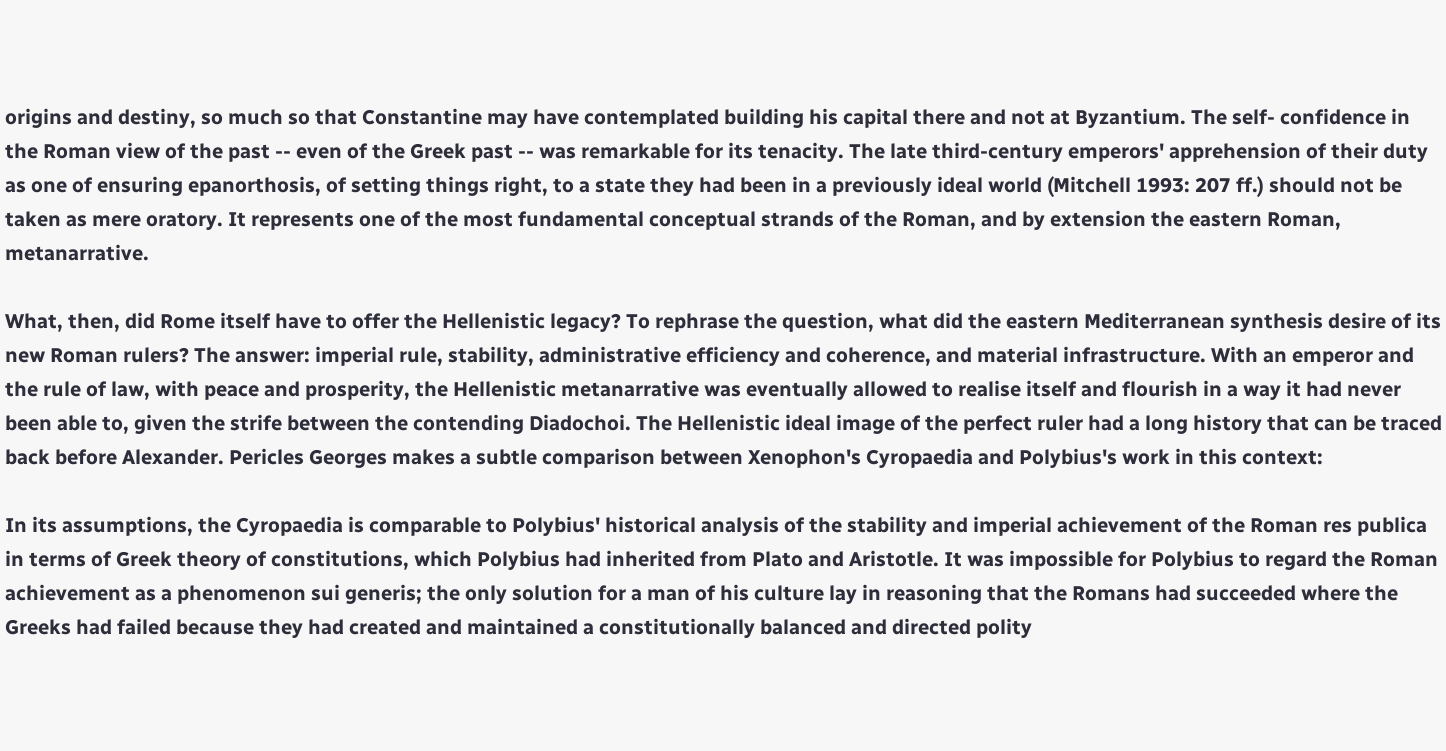origins and destiny, so much so that Constantine may have contemplated building his capital there and not at Byzantium. The self- confidence in the Roman view of the past -- even of the Greek past -- was remarkable for its tenacity. The late third-century emperors' apprehension of their duty as one of ensuring epanorthosis, of setting things right, to a state they had been in a previously ideal world (Mitchell 1993: 207 ff.) should not be taken as mere oratory. It represents one of the most fundamental conceptual strands of the Roman, and by extension the eastern Roman, metanarrative.

What, then, did Rome itself have to offer the Hellenistic legacy? To rephrase the question, what did the eastern Mediterranean synthesis desire of its new Roman rulers? The answer: imperial rule, stability, administrative efficiency and coherence, and material infrastructure. With an emperor and the rule of law, with peace and prosperity, the Hellenistic metanarrative was eventually allowed to realise itself and flourish in a way it had never been able to, given the strife between the contending Diadochoi. The Hellenistic ideal image of the perfect ruler had a long history that can be traced back before Alexander. Pericles Georges makes a subtle comparison between Xenophon's Cyropaedia and Polybius's work in this context:

In its assumptions, the Cyropaedia is comparable to Polybius' historical analysis of the stability and imperial achievement of the Roman res publica in terms of Greek theory of constitutions, which Polybius had inherited from Plato and Aristotle. It was impossible for Polybius to regard the Roman achievement as a phenomenon sui generis; the only solution for a man of his culture lay in reasoning that the Romans had succeeded where the Greeks had failed because they had created and maintained a constitutionally balanced and directed polity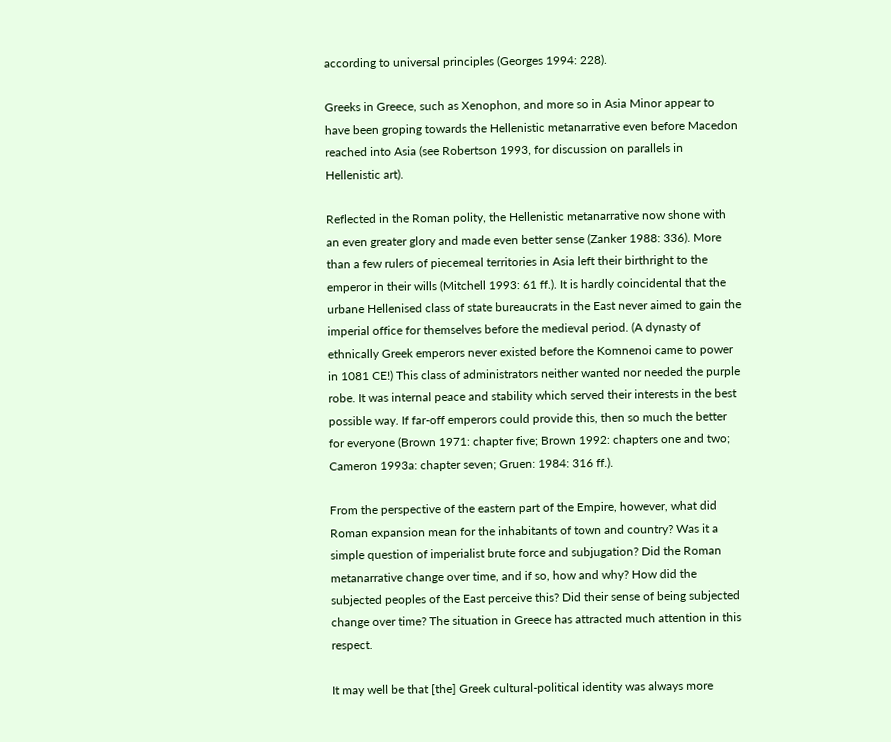according to universal principles (Georges 1994: 228).

Greeks in Greece, such as Xenophon, and more so in Asia Minor appear to have been groping towards the Hellenistic metanarrative even before Macedon reached into Asia (see Robertson 1993, for discussion on parallels in Hellenistic art).

Reflected in the Roman polity, the Hellenistic metanarrative now shone with an even greater glory and made even better sense (Zanker 1988: 336). More than a few rulers of piecemeal territories in Asia left their birthright to the emperor in their wills (Mitchell 1993: 61 ff.). It is hardly coincidental that the urbane Hellenised class of state bureaucrats in the East never aimed to gain the imperial office for themselves before the medieval period. (A dynasty of ethnically Greek emperors never existed before the Komnenoi came to power in 1081 CE!) This class of administrators neither wanted nor needed the purple robe. It was internal peace and stability which served their interests in the best possible way. If far-off emperors could provide this, then so much the better for everyone (Brown 1971: chapter five; Brown 1992: chapters one and two; Cameron 1993a: chapter seven; Gruen: 1984: 316 ff.).

From the perspective of the eastern part of the Empire, however, what did Roman expansion mean for the inhabitants of town and country? Was it a simple question of imperialist brute force and subjugation? Did the Roman metanarrative change over time, and if so, how and why? How did the subjected peoples of the East perceive this? Did their sense of being subjected change over time? The situation in Greece has attracted much attention in this respect.

It may well be that [the] Greek cultural-political identity was always more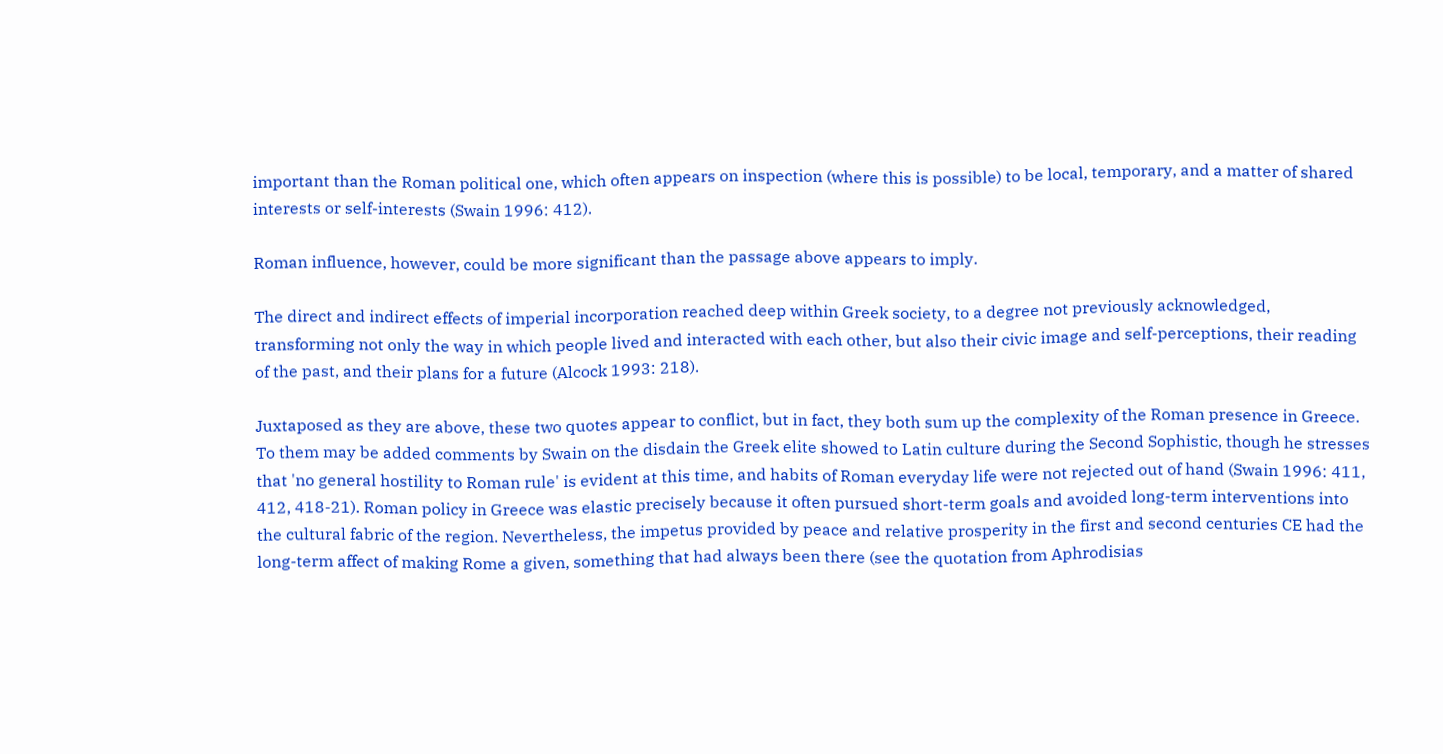important than the Roman political one, which often appears on inspection (where this is possible) to be local, temporary, and a matter of shared interests or self-interests (Swain 1996: 412).

Roman influence, however, could be more significant than the passage above appears to imply.

The direct and indirect effects of imperial incorporation reached deep within Greek society, to a degree not previously acknowledged, transforming not only the way in which people lived and interacted with each other, but also their civic image and self-perceptions, their reading of the past, and their plans for a future (Alcock 1993: 218).

Juxtaposed as they are above, these two quotes appear to conflict, but in fact, they both sum up the complexity of the Roman presence in Greece. To them may be added comments by Swain on the disdain the Greek elite showed to Latin culture during the Second Sophistic, though he stresses that 'no general hostility to Roman rule' is evident at this time, and habits of Roman everyday life were not rejected out of hand (Swain 1996: 411, 412, 418-21). Roman policy in Greece was elastic precisely because it often pursued short-term goals and avoided long-term interventions into the cultural fabric of the region. Nevertheless, the impetus provided by peace and relative prosperity in the first and second centuries CE had the long-term affect of making Rome a given, something that had always been there (see the quotation from Aphrodisias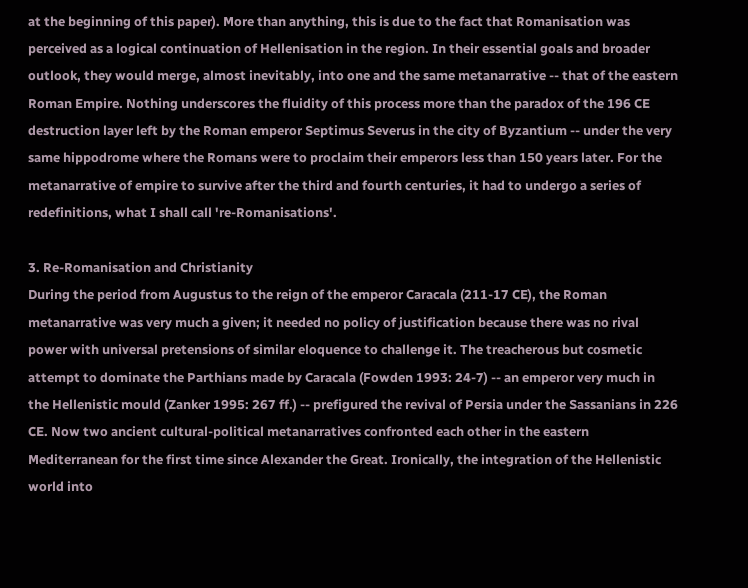at the beginning of this paper). More than anything, this is due to the fact that Romanisation was perceived as a logical continuation of Hellenisation in the region. In their essential goals and broader outlook, they would merge, almost inevitably, into one and the same metanarrative -- that of the eastern Roman Empire. Nothing underscores the fluidity of this process more than the paradox of the 196 CE destruction layer left by the Roman emperor Septimus Severus in the city of Byzantium -- under the very same hippodrome where the Romans were to proclaim their emperors less than 150 years later. For the metanarrative of empire to survive after the third and fourth centuries, it had to undergo a series of redefinitions, what I shall call 're-Romanisations'.

3. Re-Romanisation and Christianity
During the period from Augustus to the reign of the emperor Caracala (211-17 CE), the Roman metanarrative was very much a given; it needed no policy of justification because there was no rival power with universal pretensions of similar eloquence to challenge it. The treacherous but cosmetic attempt to dominate the Parthians made by Caracala (Fowden 1993: 24-7) -- an emperor very much in the Hellenistic mould (Zanker 1995: 267 ff.) -- prefigured the revival of Persia under the Sassanians in 226 CE. Now two ancient cultural-political metanarratives confronted each other in the eastern Mediterranean for the first time since Alexander the Great. Ironically, the integration of the Hellenistic world into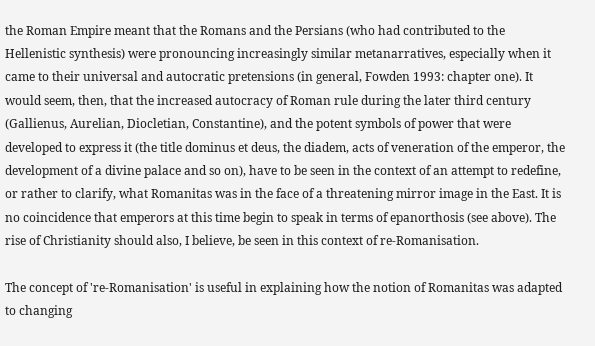the Roman Empire meant that the Romans and the Persians (who had contributed to the Hellenistic synthesis) were pronouncing increasingly similar metanarratives, especially when it came to their universal and autocratic pretensions (in general, Fowden 1993: chapter one). It would seem, then, that the increased autocracy of Roman rule during the later third century (Gallienus, Aurelian, Diocletian, Constantine), and the potent symbols of power that were developed to express it (the title dominus et deus, the diadem, acts of veneration of the emperor, the development of a divine palace and so on), have to be seen in the context of an attempt to redefine, or rather to clarify, what Romanitas was in the face of a threatening mirror image in the East. It is no coincidence that emperors at this time begin to speak in terms of epanorthosis (see above). The rise of Christianity should also, I believe, be seen in this context of re-Romanisation.

The concept of 're-Romanisation' is useful in explaining how the notion of Romanitas was adapted to changing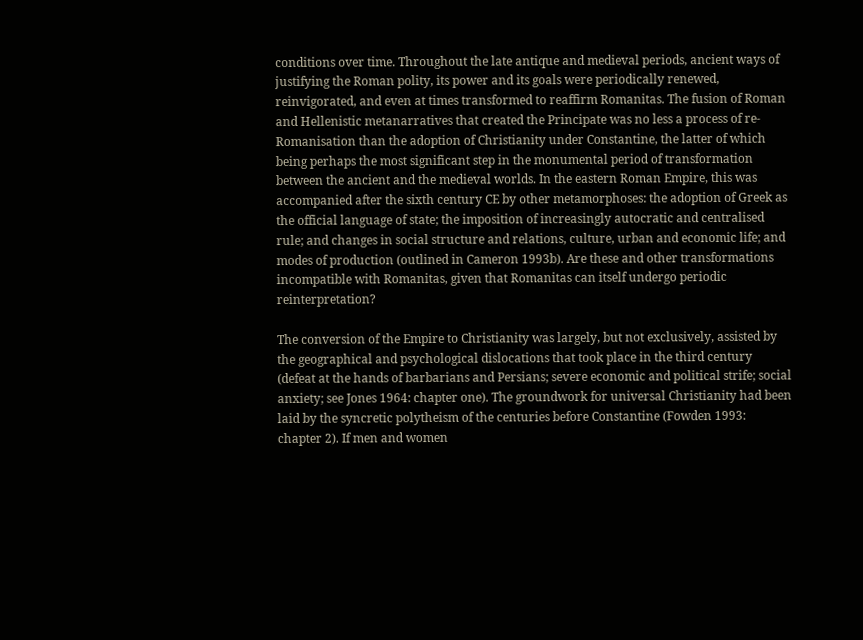conditions over time. Throughout the late antique and medieval periods, ancient ways of justifying the Roman polity, its power and its goals were periodically renewed, reinvigorated, and even at times transformed to reaffirm Romanitas. The fusion of Roman and Hellenistic metanarratives that created the Principate was no less a process of re-Romanisation than the adoption of Christianity under Constantine, the latter of which being perhaps the most significant step in the monumental period of transformation between the ancient and the medieval worlds. In the eastern Roman Empire, this was accompanied after the sixth century CE by other metamorphoses: the adoption of Greek as the official language of state; the imposition of increasingly autocratic and centralised rule; and changes in social structure and relations, culture, urban and economic life; and modes of production (outlined in Cameron 1993b). Are these and other transformations incompatible with Romanitas, given that Romanitas can itself undergo periodic reinterpretation?

The conversion of the Empire to Christianity was largely, but not exclusively, assisted by the geographical and psychological dislocations that took place in the third century (defeat at the hands of barbarians and Persians; severe economic and political strife; social anxiety; see Jones 1964: chapter one). The groundwork for universal Christianity had been laid by the syncretic polytheism of the centuries before Constantine (Fowden 1993: chapter 2). If men and women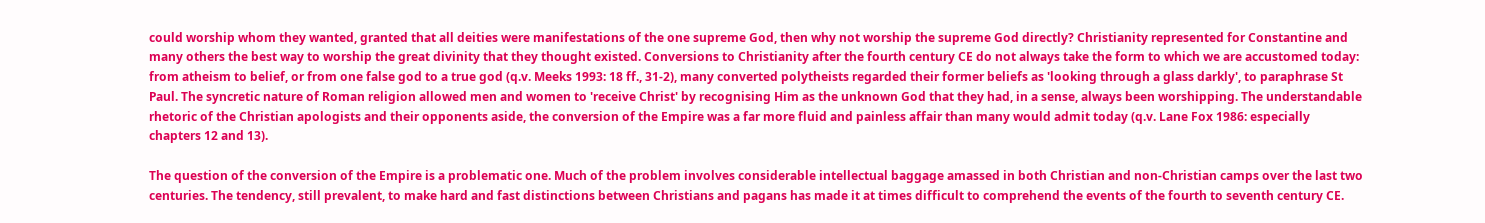could worship whom they wanted, granted that all deities were manifestations of the one supreme God, then why not worship the supreme God directly? Christianity represented for Constantine and many others the best way to worship the great divinity that they thought existed. Conversions to Christianity after the fourth century CE do not always take the form to which we are accustomed today: from atheism to belief, or from one false god to a true god (q.v. Meeks 1993: 18 ff., 31-2), many converted polytheists regarded their former beliefs as 'looking through a glass darkly', to paraphrase St Paul. The syncretic nature of Roman religion allowed men and women to 'receive Christ' by recognising Him as the unknown God that they had, in a sense, always been worshipping. The understandable rhetoric of the Christian apologists and their opponents aside, the conversion of the Empire was a far more fluid and painless affair than many would admit today (q.v. Lane Fox 1986: especially chapters 12 and 13).

The question of the conversion of the Empire is a problematic one. Much of the problem involves considerable intellectual baggage amassed in both Christian and non-Christian camps over the last two centuries. The tendency, still prevalent, to make hard and fast distinctions between Christians and pagans has made it at times difficult to comprehend the events of the fourth to seventh century CE.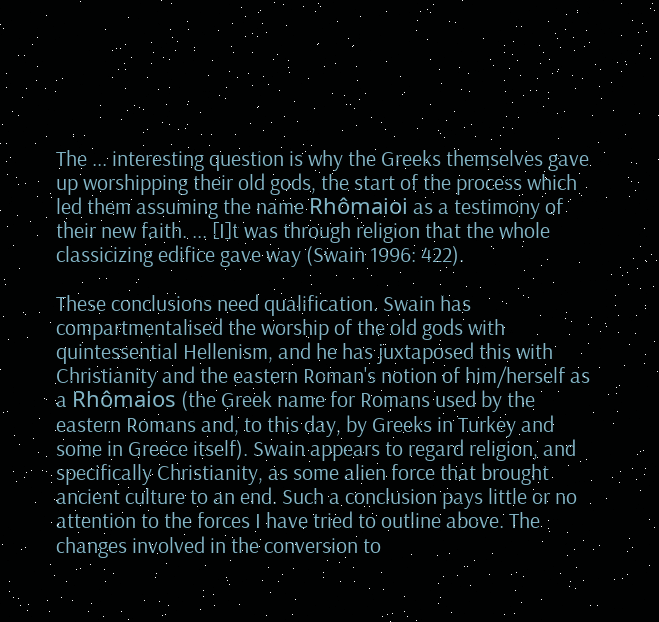The ... interesting question is why the Greeks themselves gave up worshipping their old gods, the start of the process which led them assuming the name Rhômaioi as a testimony of their new faith. ... [I]t was through religion that the whole classicizing edifice gave way (Swain 1996: 422).

These conclusions need qualification. Swain has compartmentalised the worship of the old gods with quintessential Hellenism, and he has juxtaposed this with Christianity and the eastern Roman's notion of him/herself as a Rhômaios (the Greek name for Romans used by the eastern Romans and, to this day, by Greeks in Turkey and some in Greece itself). Swain appears to regard religion, and specifically Christianity, as some alien force that brought ancient culture to an end. Such a conclusion pays little or no attention to the forces I have tried to outline above. The changes involved in the conversion to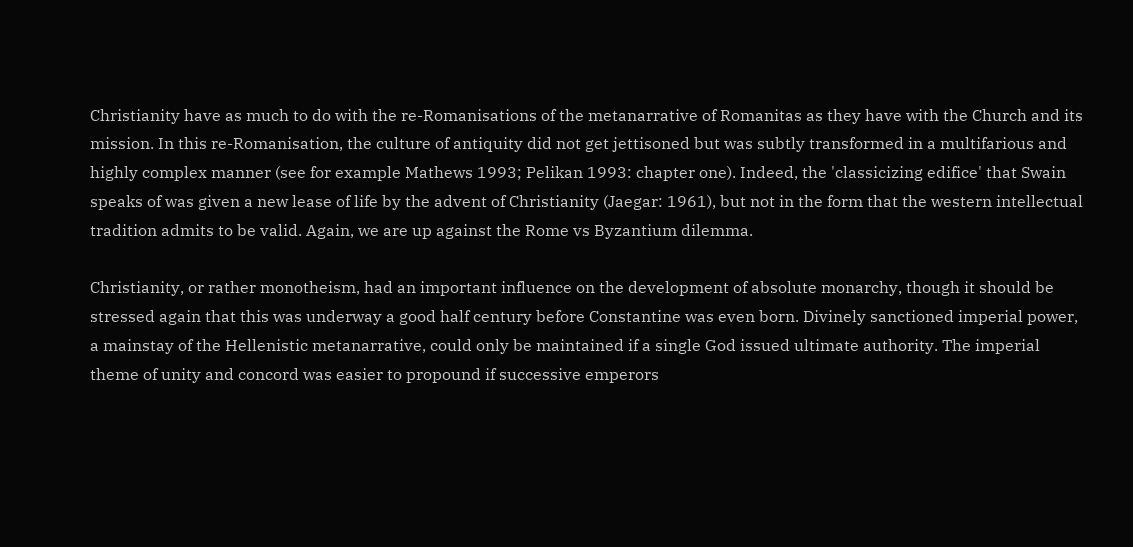Christianity have as much to do with the re-Romanisations of the metanarrative of Romanitas as they have with the Church and its mission. In this re-Romanisation, the culture of antiquity did not get jettisoned but was subtly transformed in a multifarious and highly complex manner (see for example Mathews 1993; Pelikan 1993: chapter one). Indeed, the 'classicizing edifice' that Swain speaks of was given a new lease of life by the advent of Christianity (Jaegar: 1961), but not in the form that the western intellectual tradition admits to be valid. Again, we are up against the Rome vs Byzantium dilemma.

Christianity, or rather monotheism, had an important influence on the development of absolute monarchy, though it should be stressed again that this was underway a good half century before Constantine was even born. Divinely sanctioned imperial power, a mainstay of the Hellenistic metanarrative, could only be maintained if a single God issued ultimate authority. The imperial theme of unity and concord was easier to propound if successive emperors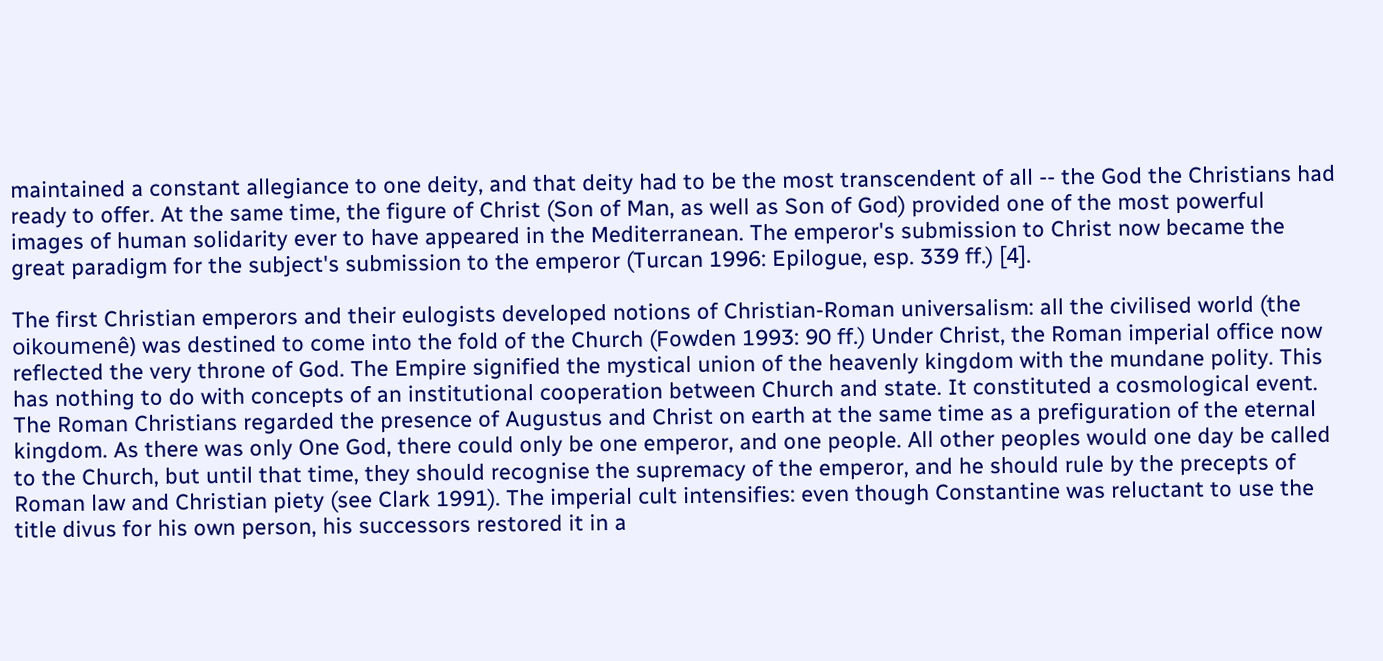maintained a constant allegiance to one deity, and that deity had to be the most transcendent of all -- the God the Christians had ready to offer. At the same time, the figure of Christ (Son of Man, as well as Son of God) provided one of the most powerful images of human solidarity ever to have appeared in the Mediterranean. The emperor's submission to Christ now became the great paradigm for the subject's submission to the emperor (Turcan 1996: Epilogue, esp. 339 ff.) [4].

The first Christian emperors and their eulogists developed notions of Christian-Roman universalism: all the civilised world (the oikoumenê) was destined to come into the fold of the Church (Fowden 1993: 90 ff.) Under Christ, the Roman imperial office now reflected the very throne of God. The Empire signified the mystical union of the heavenly kingdom with the mundane polity. This has nothing to do with concepts of an institutional cooperation between Church and state. It constituted a cosmological event. The Roman Christians regarded the presence of Augustus and Christ on earth at the same time as a prefiguration of the eternal kingdom. As there was only One God, there could only be one emperor, and one people. All other peoples would one day be called to the Church, but until that time, they should recognise the supremacy of the emperor, and he should rule by the precepts of Roman law and Christian piety (see Clark 1991). The imperial cult intensifies: even though Constantine was reluctant to use the title divus for his own person, his successors restored it in a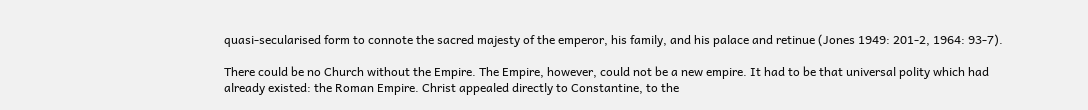quasi-secularised form to connote the sacred majesty of the emperor, his family, and his palace and retinue (Jones 1949: 201-2, 1964: 93-7).

There could be no Church without the Empire. The Empire, however, could not be a new empire. It had to be that universal polity which had already existed: the Roman Empire. Christ appealed directly to Constantine, to the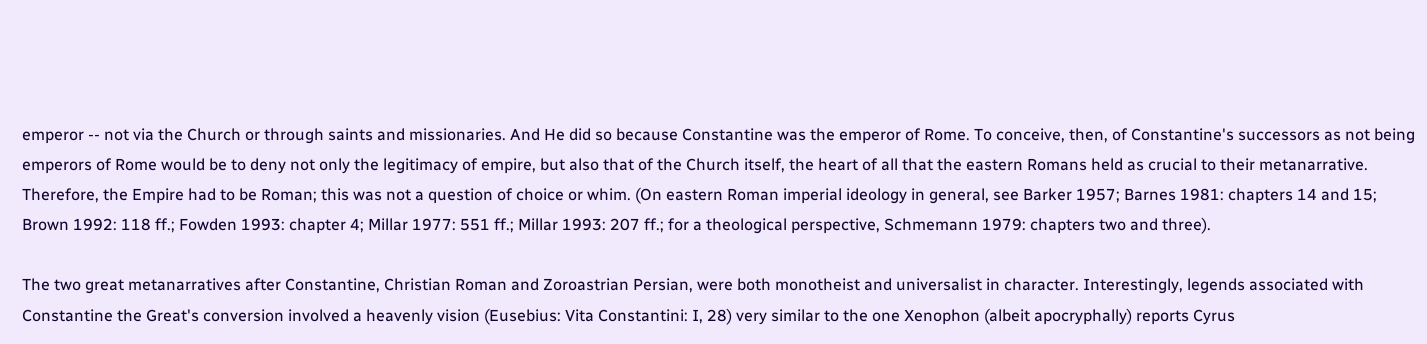emperor -- not via the Church or through saints and missionaries. And He did so because Constantine was the emperor of Rome. To conceive, then, of Constantine's successors as not being emperors of Rome would be to deny not only the legitimacy of empire, but also that of the Church itself, the heart of all that the eastern Romans held as crucial to their metanarrative. Therefore, the Empire had to be Roman; this was not a question of choice or whim. (On eastern Roman imperial ideology in general, see Barker 1957; Barnes 1981: chapters 14 and 15; Brown 1992: 118 ff.; Fowden 1993: chapter 4; Millar 1977: 551 ff.; Millar 1993: 207 ff.; for a theological perspective, Schmemann 1979: chapters two and three).

The two great metanarratives after Constantine, Christian Roman and Zoroastrian Persian, were both monotheist and universalist in character. Interestingly, legends associated with Constantine the Great's conversion involved a heavenly vision (Eusebius: Vita Constantini: I, 28) very similar to the one Xenophon (albeit apocryphally) reports Cyrus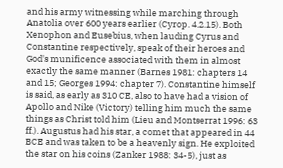and his army witnessing while marching through Anatolia over 600 years earlier (Cyrop. 4.2.15). Both Xenophon and Eusebius, when lauding Cyrus and Constantine respectively, speak of their heroes and God's munificence associated with them in almost exactly the same manner (Barnes 1981: chapters 14 and 15; Georges 1994: chapter 7). Constantine himself is said, as early as 310 CE, also to have had a vision of Apollo and Nike (Victory) telling him much the same things as Christ told him (Lieu and Montserrat 1996: 63 ff.). Augustus had his star, a comet that appeared in 44 BCE and was taken to be a heavenly sign. He exploited the star on his coins (Zanker 1988: 34-5), just as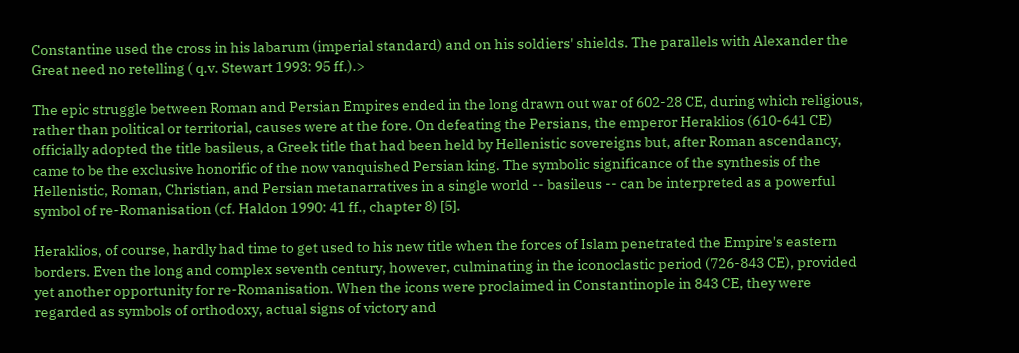Constantine used the cross in his labarum (imperial standard) and on his soldiers' shields. The parallels with Alexander the Great need no retelling ( q.v. Stewart 1993: 95 ff.).>

The epic struggle between Roman and Persian Empires ended in the long drawn out war of 602-28 CE, during which religious, rather than political or territorial, causes were at the fore. On defeating the Persians, the emperor Heraklios (610-641 CE) officially adopted the title basileus, a Greek title that had been held by Hellenistic sovereigns but, after Roman ascendancy, came to be the exclusive honorific of the now vanquished Persian king. The symbolic significance of the synthesis of the Hellenistic, Roman, Christian, and Persian metanarratives in a single world -- basileus -- can be interpreted as a powerful symbol of re-Romanisation (cf. Haldon 1990: 41 ff., chapter 8) [5].

Heraklios, of course, hardly had time to get used to his new title when the forces of Islam penetrated the Empire's eastern borders. Even the long and complex seventh century, however, culminating in the iconoclastic period (726-843 CE), provided yet another opportunity for re-Romanisation. When the icons were proclaimed in Constantinople in 843 CE, they were regarded as symbols of orthodoxy, actual signs of victory and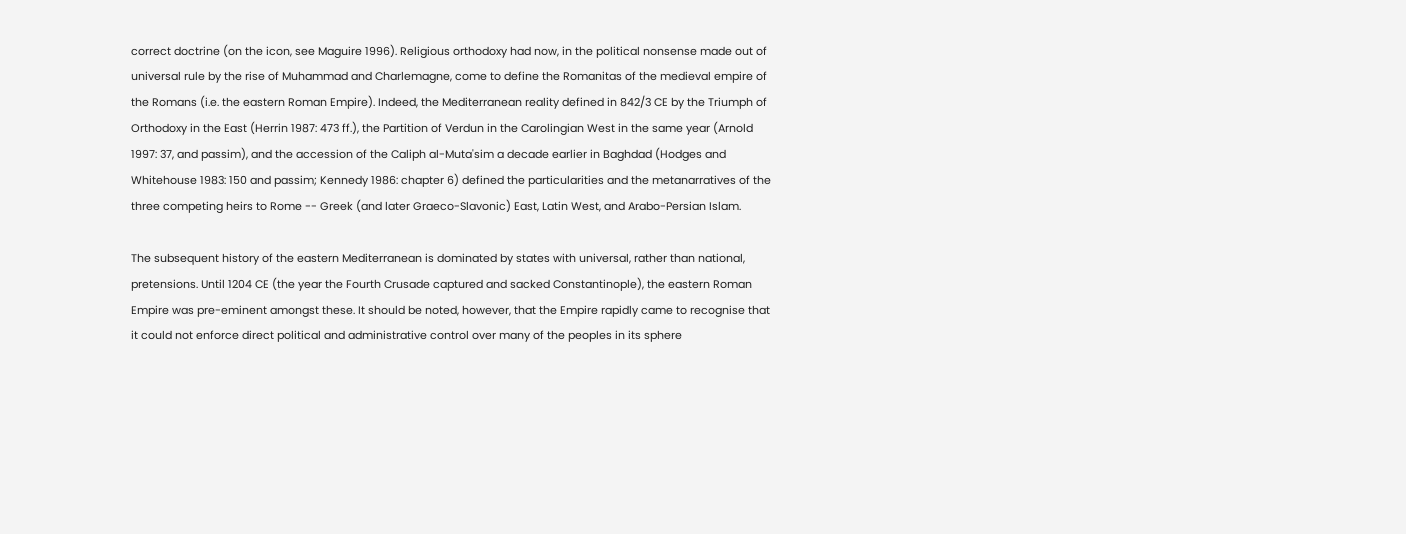correct doctrine (on the icon, see Maguire 1996). Religious orthodoxy had now, in the political nonsense made out of universal rule by the rise of Muhammad and Charlemagne, come to define the Romanitas of the medieval empire of the Romans (i.e. the eastern Roman Empire). Indeed, the Mediterranean reality defined in 842/3 CE by the Triumph of Orthodoxy in the East (Herrin 1987: 473 ff.), the Partition of Verdun in the Carolingian West in the same year (Arnold 1997: 37, and passim), and the accession of the Caliph al-Muta'sim a decade earlier in Baghdad (Hodges and Whitehouse 1983: 150 and passim; Kennedy 1986: chapter 6) defined the particularities and the metanarratives of the three competing heirs to Rome -- Greek (and later Graeco-Slavonic) East, Latin West, and Arabo-Persian Islam.

The subsequent history of the eastern Mediterranean is dominated by states with universal, rather than national, pretensions. Until 1204 CE (the year the Fourth Crusade captured and sacked Constantinople), the eastern Roman Empire was pre-eminent amongst these. It should be noted, however, that the Empire rapidly came to recognise that it could not enforce direct political and administrative control over many of the peoples in its sphere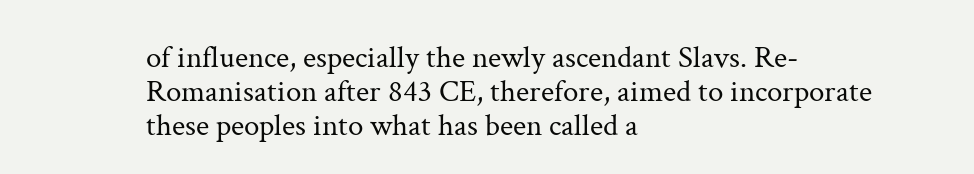of influence, especially the newly ascendant Slavs. Re-Romanisation after 843 CE, therefore, aimed to incorporate these peoples into what has been called a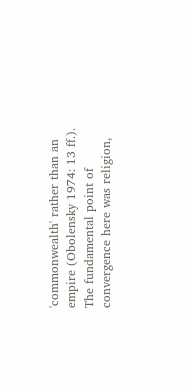'commonwealth' rather than an empire (Obolensky 1974: 13 ff.). The fundamental point of convergence here was religion,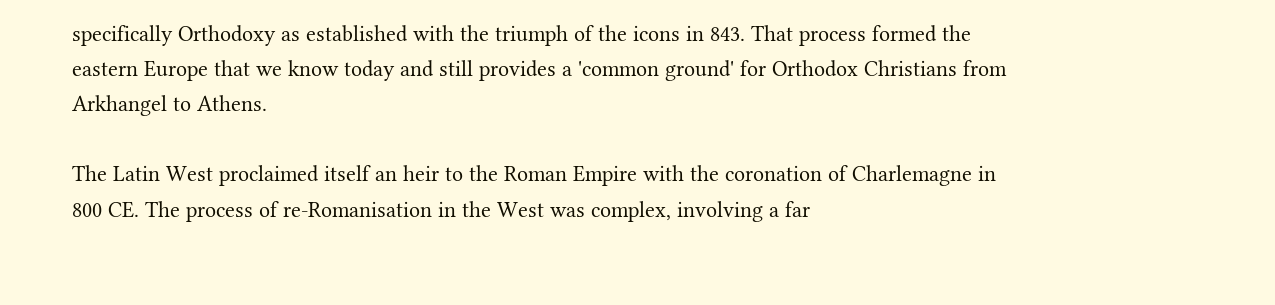specifically Orthodoxy as established with the triumph of the icons in 843. That process formed the eastern Europe that we know today and still provides a 'common ground' for Orthodox Christians from Arkhangel to Athens.

The Latin West proclaimed itself an heir to the Roman Empire with the coronation of Charlemagne in 800 CE. The process of re-Romanisation in the West was complex, involving a far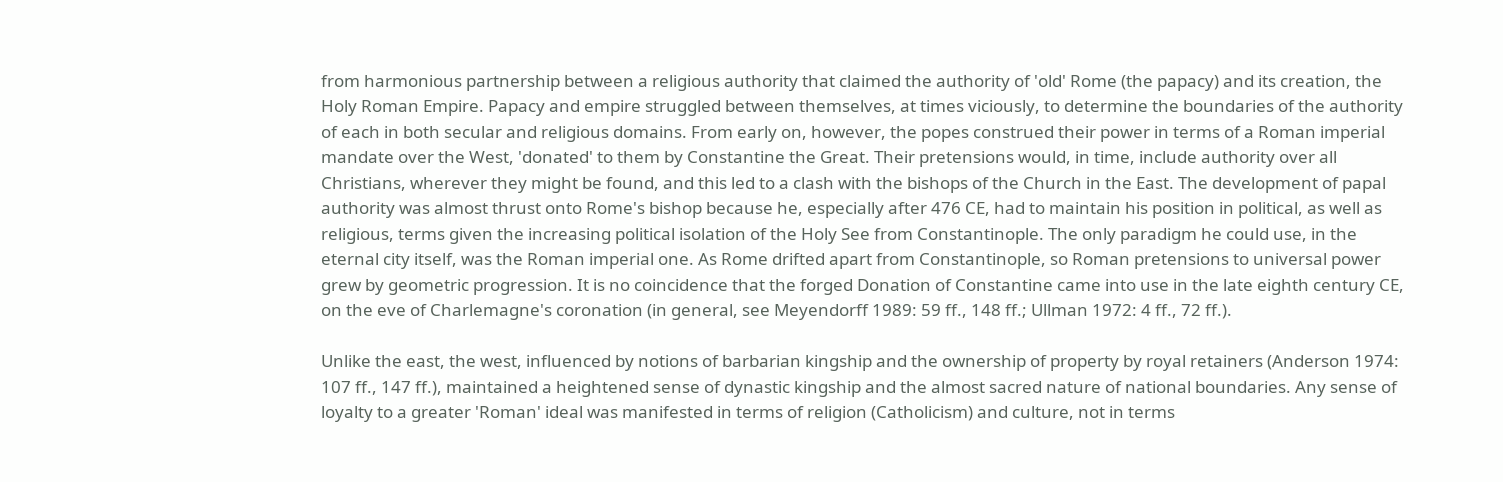from harmonious partnership between a religious authority that claimed the authority of 'old' Rome (the papacy) and its creation, the Holy Roman Empire. Papacy and empire struggled between themselves, at times viciously, to determine the boundaries of the authority of each in both secular and religious domains. From early on, however, the popes construed their power in terms of a Roman imperial mandate over the West, 'donated' to them by Constantine the Great. Their pretensions would, in time, include authority over all Christians, wherever they might be found, and this led to a clash with the bishops of the Church in the East. The development of papal authority was almost thrust onto Rome's bishop because he, especially after 476 CE, had to maintain his position in political, as well as religious, terms given the increasing political isolation of the Holy See from Constantinople. The only paradigm he could use, in the eternal city itself, was the Roman imperial one. As Rome drifted apart from Constantinople, so Roman pretensions to universal power grew by geometric progression. It is no coincidence that the forged Donation of Constantine came into use in the late eighth century CE, on the eve of Charlemagne's coronation (in general, see Meyendorff 1989: 59 ff., 148 ff.; Ullman 1972: 4 ff., 72 ff.).

Unlike the east, the west, influenced by notions of barbarian kingship and the ownership of property by royal retainers (Anderson 1974: 107 ff., 147 ff.), maintained a heightened sense of dynastic kingship and the almost sacred nature of national boundaries. Any sense of loyalty to a greater 'Roman' ideal was manifested in terms of religion (Catholicism) and culture, not in terms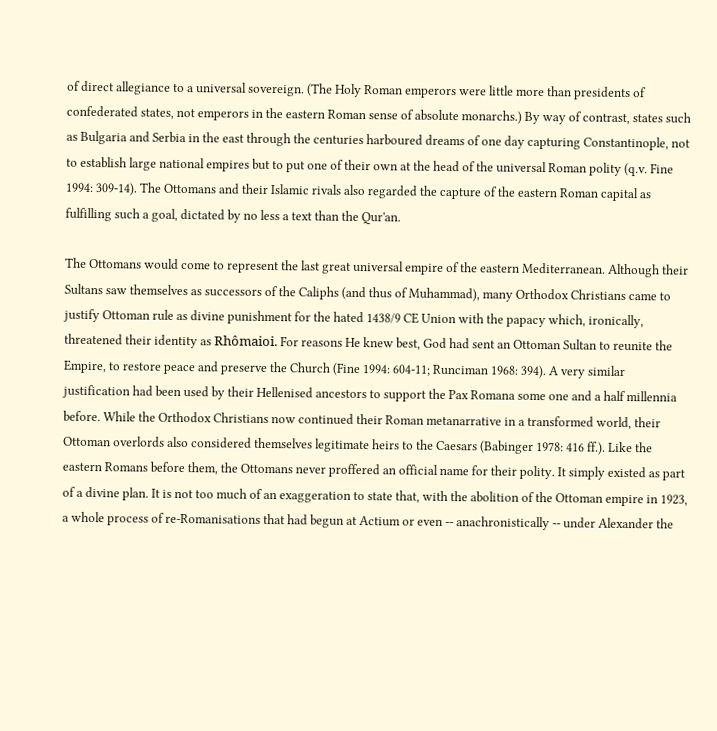of direct allegiance to a universal sovereign. (The Holy Roman emperors were little more than presidents of confederated states, not emperors in the eastern Roman sense of absolute monarchs.) By way of contrast, states such as Bulgaria and Serbia in the east through the centuries harboured dreams of one day capturing Constantinople, not to establish large national empires but to put one of their own at the head of the universal Roman polity (q.v. Fine 1994: 309-14). The Ottomans and their Islamic rivals also regarded the capture of the eastern Roman capital as fulfilling such a goal, dictated by no less a text than the Qur'an.

The Ottomans would come to represent the last great universal empire of the eastern Mediterranean. Although their Sultans saw themselves as successors of the Caliphs (and thus of Muhammad), many Orthodox Christians came to justify Ottoman rule as divine punishment for the hated 1438/9 CE Union with the papacy which, ironically, threatened their identity as Rhômaioi. For reasons He knew best, God had sent an Ottoman Sultan to reunite the Empire, to restore peace and preserve the Church (Fine 1994: 604-11; Runciman 1968: 394). A very similar justification had been used by their Hellenised ancestors to support the Pax Romana some one and a half millennia before. While the Orthodox Christians now continued their Roman metanarrative in a transformed world, their Ottoman overlords also considered themselves legitimate heirs to the Caesars (Babinger 1978: 416 ff.). Like the eastern Romans before them, the Ottomans never proffered an official name for their polity. It simply existed as part of a divine plan. It is not too much of an exaggeration to state that, with the abolition of the Ottoman empire in 1923, a whole process of re-Romanisations that had begun at Actium or even -- anachronistically -- under Alexander the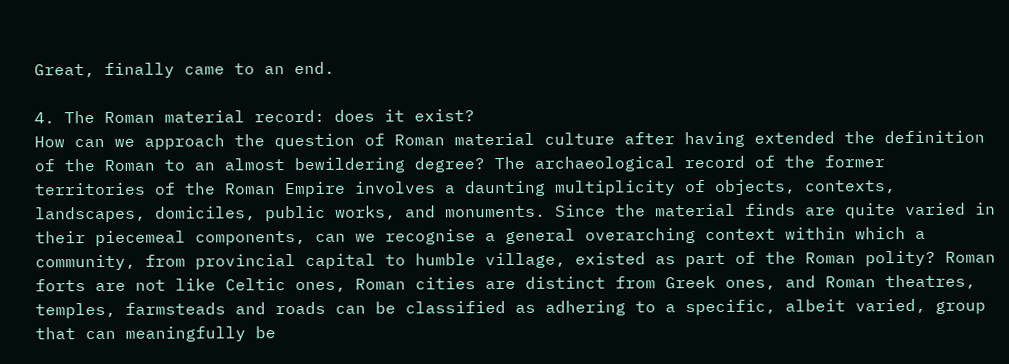Great, finally came to an end.

4. The Roman material record: does it exist?
How can we approach the question of Roman material culture after having extended the definition of the Roman to an almost bewildering degree? The archaeological record of the former territories of the Roman Empire involves a daunting multiplicity of objects, contexts, landscapes, domiciles, public works, and monuments. Since the material finds are quite varied in their piecemeal components, can we recognise a general overarching context within which a community, from provincial capital to humble village, existed as part of the Roman polity? Roman forts are not like Celtic ones, Roman cities are distinct from Greek ones, and Roman theatres, temples, farmsteads and roads can be classified as adhering to a specific, albeit varied, group that can meaningfully be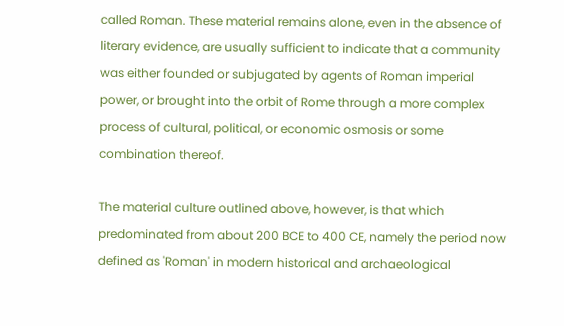called Roman. These material remains alone, even in the absence of literary evidence, are usually sufficient to indicate that a community was either founded or subjugated by agents of Roman imperial power, or brought into the orbit of Rome through a more complex process of cultural, political, or economic osmosis or some combination thereof.

The material culture outlined above, however, is that which predominated from about 200 BCE to 400 CE, namely the period now defined as 'Roman' in modern historical and archaeological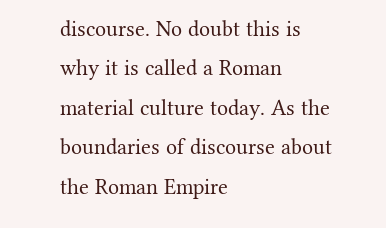discourse. No doubt this is why it is called a Roman material culture today. As the boundaries of discourse about the Roman Empire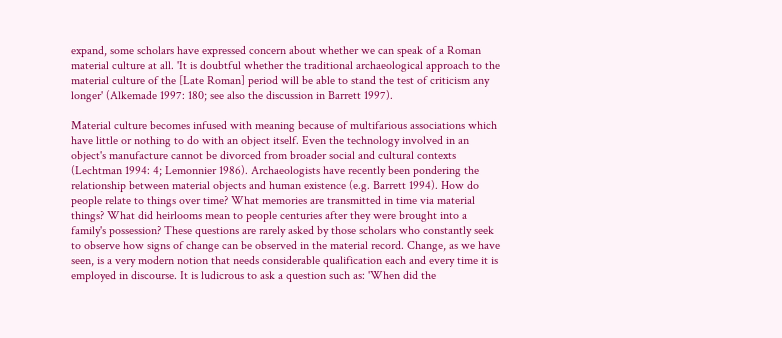expand, some scholars have expressed concern about whether we can speak of a Roman material culture at all. 'It is doubtful whether the traditional archaeological approach to the material culture of the [Late Roman] period will be able to stand the test of criticism any longer' (Alkemade 1997: 180; see also the discussion in Barrett 1997).

Material culture becomes infused with meaning because of multifarious associations which have little or nothing to do with an object itself. Even the technology involved in an object's manufacture cannot be divorced from broader social and cultural contexts (Lechtman 1994: 4; Lemonnier 1986). Archaeologists have recently been pondering the relationship between material objects and human existence (e.g. Barrett 1994). How do people relate to things over time? What memories are transmitted in time via material things? What did heirlooms mean to people centuries after they were brought into a family's possession? These questions are rarely asked by those scholars who constantly seek to observe how signs of change can be observed in the material record. Change, as we have seen, is a very modern notion that needs considerable qualification each and every time it is employed in discourse. It is ludicrous to ask a question such as: 'When did the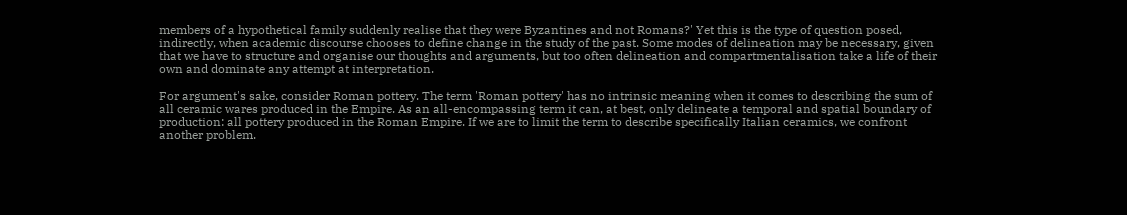members of a hypothetical family suddenly realise that they were Byzantines and not Romans?' Yet this is the type of question posed, indirectly, when academic discourse chooses to define change in the study of the past. Some modes of delineation may be necessary, given that we have to structure and organise our thoughts and arguments, but too often delineation and compartmentalisation take a life of their own and dominate any attempt at interpretation.

For argument's sake, consider Roman pottery. The term 'Roman pottery' has no intrinsic meaning when it comes to describing the sum of all ceramic wares produced in the Empire. As an all-encompassing term it can, at best, only delineate a temporal and spatial boundary of production: all pottery produced in the Roman Empire. If we are to limit the term to describe specifically Italian ceramics, we confront another problem.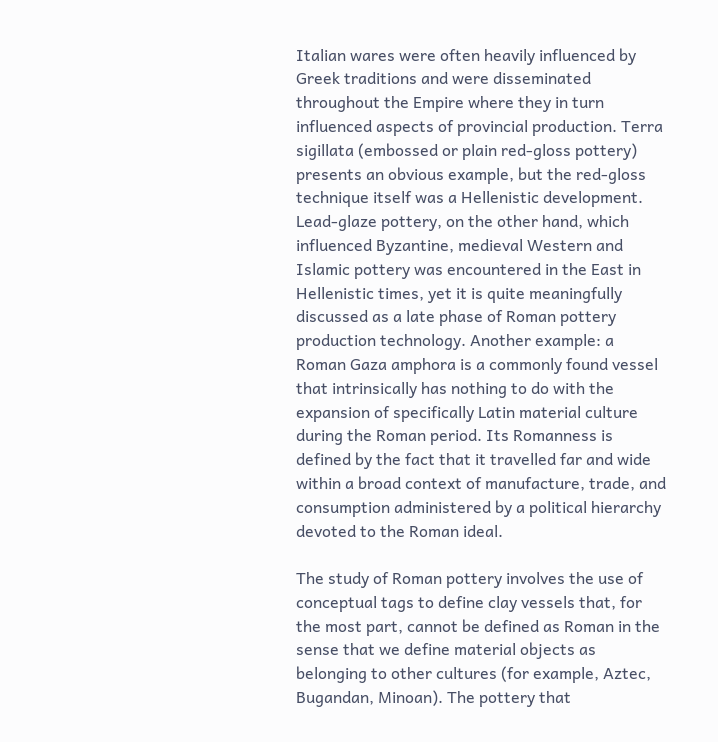Italian wares were often heavily influenced by Greek traditions and were disseminated throughout the Empire where they in turn influenced aspects of provincial production. Terra sigillata (embossed or plain red-gloss pottery) presents an obvious example, but the red-gloss technique itself was a Hellenistic development. Lead-glaze pottery, on the other hand, which influenced Byzantine, medieval Western and Islamic pottery was encountered in the East in Hellenistic times, yet it is quite meaningfully discussed as a late phase of Roman pottery production technology. Another example: a Roman Gaza amphora is a commonly found vessel that intrinsically has nothing to do with the expansion of specifically Latin material culture during the Roman period. Its Romanness is defined by the fact that it travelled far and wide within a broad context of manufacture, trade, and consumption administered by a political hierarchy devoted to the Roman ideal.

The study of Roman pottery involves the use of conceptual tags to define clay vessels that, for the most part, cannot be defined as Roman in the sense that we define material objects as belonging to other cultures (for example, Aztec, Bugandan, Minoan). The pottery that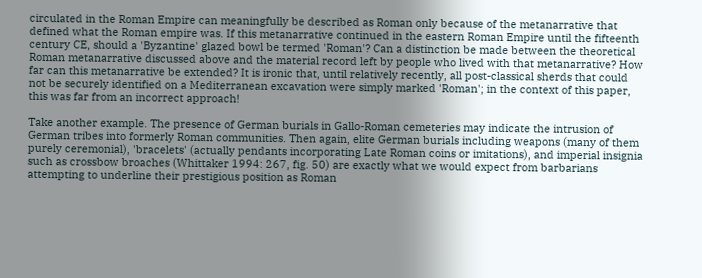circulated in the Roman Empire can meaningfully be described as Roman only because of the metanarrative that defined what the Roman empire was. If this metanarrative continued in the eastern Roman Empire until the fifteenth century CE, should a 'Byzantine' glazed bowl be termed 'Roman'? Can a distinction be made between the theoretical Roman metanarrative discussed above and the material record left by people who lived with that metanarrative? How far can this metanarrative be extended? It is ironic that, until relatively recently, all post-classical sherds that could not be securely identified on a Mediterranean excavation were simply marked 'Roman'; in the context of this paper, this was far from an incorrect approach!

Take another example. The presence of German burials in Gallo-Roman cemeteries may indicate the intrusion of German tribes into formerly Roman communities. Then again, elite German burials including weapons (many of them purely ceremonial), 'bracelets' (actually pendants incorporating Late Roman coins or imitations), and imperial insignia such as crossbow broaches (Whittaker 1994: 267, fig. 50) are exactly what we would expect from barbarians attempting to underline their prestigious position as Roman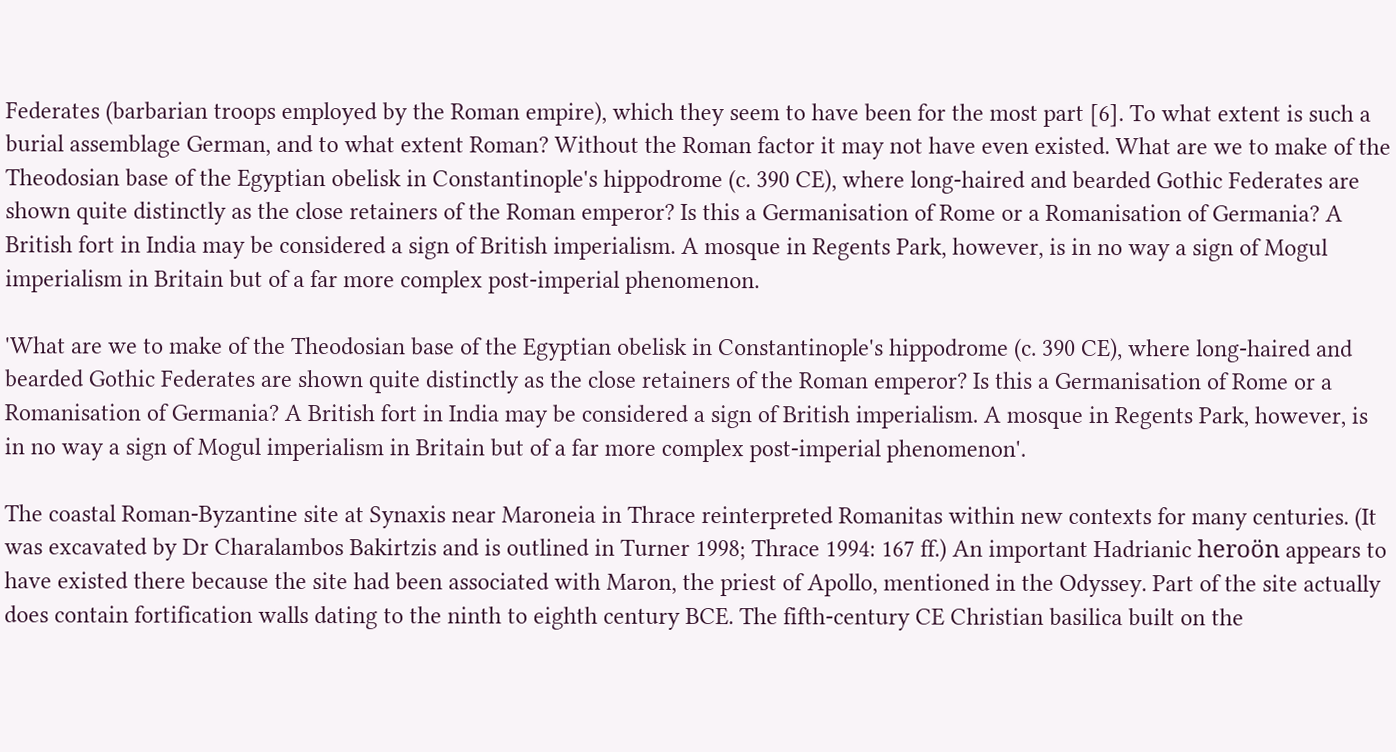Federates (barbarian troops employed by the Roman empire), which they seem to have been for the most part [6]. To what extent is such a burial assemblage German, and to what extent Roman? Without the Roman factor it may not have even existed. What are we to make of the Theodosian base of the Egyptian obelisk in Constantinople's hippodrome (c. 390 CE), where long-haired and bearded Gothic Federates are shown quite distinctly as the close retainers of the Roman emperor? Is this a Germanisation of Rome or a Romanisation of Germania? A British fort in India may be considered a sign of British imperialism. A mosque in Regents Park, however, is in no way a sign of Mogul imperialism in Britain but of a far more complex post-imperial phenomenon.

'What are we to make of the Theodosian base of the Egyptian obelisk in Constantinople's hippodrome (c. 390 CE), where long-haired and bearded Gothic Federates are shown quite distinctly as the close retainers of the Roman emperor? Is this a Germanisation of Rome or a Romanisation of Germania? A British fort in India may be considered a sign of British imperialism. A mosque in Regents Park, however, is in no way a sign of Mogul imperialism in Britain but of a far more complex post-imperial phenomenon'.

The coastal Roman-Byzantine site at Synaxis near Maroneia in Thrace reinterpreted Romanitas within new contexts for many centuries. (It was excavated by Dr Charalambos Bakirtzis and is outlined in Turner 1998; Thrace 1994: 167 ff.) An important Hadrianic heroön appears to have existed there because the site had been associated with Maron, the priest of Apollo, mentioned in the Odyssey. Part of the site actually does contain fortification walls dating to the ninth to eighth century BCE. The fifth-century CE Christian basilica built on the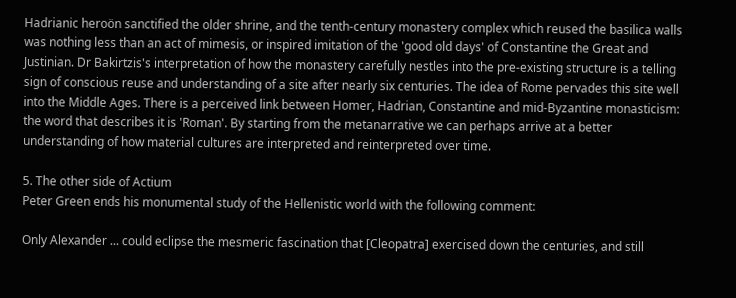Hadrianic heroön sanctified the older shrine, and the tenth-century monastery complex which reused the basilica walls was nothing less than an act of mimesis, or inspired imitation of the 'good old days' of Constantine the Great and Justinian. Dr Bakirtzis's interpretation of how the monastery carefully nestles into the pre-existing structure is a telling sign of conscious reuse and understanding of a site after nearly six centuries. The idea of Rome pervades this site well into the Middle Ages. There is a perceived link between Homer, Hadrian, Constantine and mid-Byzantine monasticism: the word that describes it is 'Roman'. By starting from the metanarrative we can perhaps arrive at a better understanding of how material cultures are interpreted and reinterpreted over time.

5. The other side of Actium
Peter Green ends his monumental study of the Hellenistic world with the following comment:

Only Alexander ... could eclipse the mesmeric fascination that [Cleopatra] exercised down the centuries, and still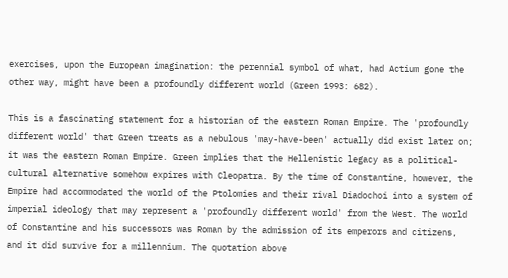exercises, upon the European imagination: the perennial symbol of what, had Actium gone the other way, might have been a profoundly different world (Green 1993: 682).

This is a fascinating statement for a historian of the eastern Roman Empire. The 'profoundly different world' that Green treats as a nebulous 'may-have-been' actually did exist later on; it was the eastern Roman Empire. Green implies that the Hellenistic legacy as a political-cultural alternative somehow expires with Cleopatra. By the time of Constantine, however, the Empire had accommodated the world of the Ptolomies and their rival Diadochoi into a system of imperial ideology that may represent a 'profoundly different world' from the West. The world of Constantine and his successors was Roman by the admission of its emperors and citizens, and it did survive for a millennium. The quotation above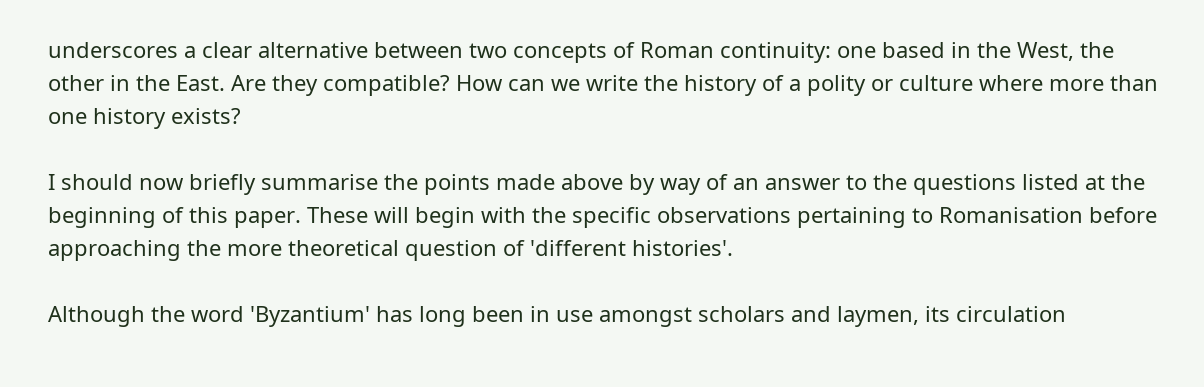underscores a clear alternative between two concepts of Roman continuity: one based in the West, the other in the East. Are they compatible? How can we write the history of a polity or culture where more than one history exists?

I should now briefly summarise the points made above by way of an answer to the questions listed at the beginning of this paper. These will begin with the specific observations pertaining to Romanisation before approaching the more theoretical question of 'different histories'.

Although the word 'Byzantium' has long been in use amongst scholars and laymen, its circulation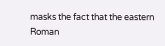masks the fact that the eastern Roman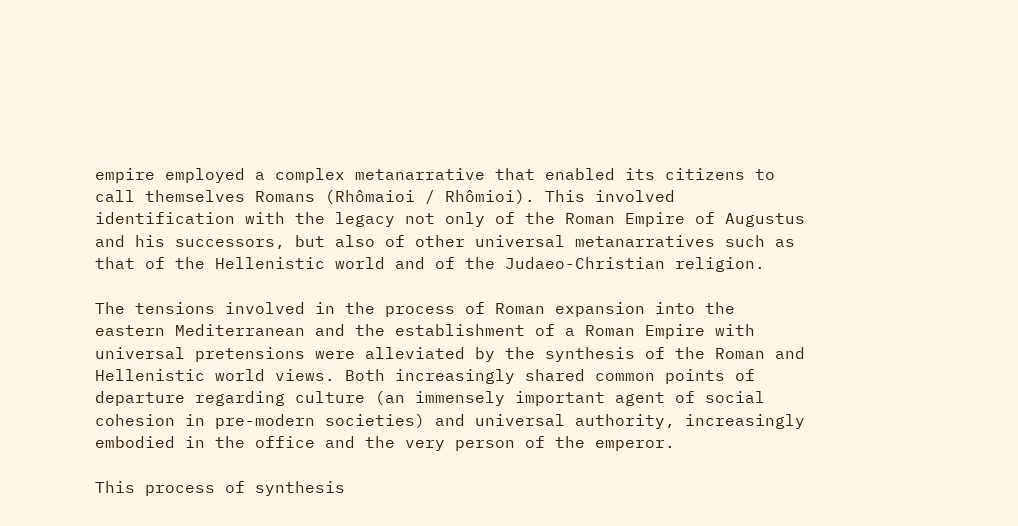empire employed a complex metanarrative that enabled its citizens to call themselves Romans (Rhômaioi / Rhômioi). This involved identification with the legacy not only of the Roman Empire of Augustus and his successors, but also of other universal metanarratives such as that of the Hellenistic world and of the Judaeo-Christian religion.

The tensions involved in the process of Roman expansion into the eastern Mediterranean and the establishment of a Roman Empire with universal pretensions were alleviated by the synthesis of the Roman and Hellenistic world views. Both increasingly shared common points of departure regarding culture (an immensely important agent of social cohesion in pre-modern societies) and universal authority, increasingly embodied in the office and the very person of the emperor.

This process of synthesis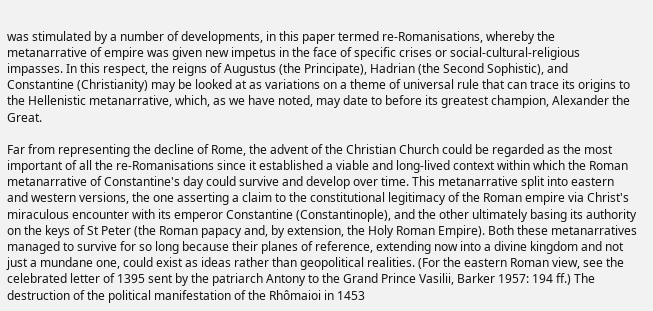was stimulated by a number of developments, in this paper termed re-Romanisations, whereby the metanarrative of empire was given new impetus in the face of specific crises or social-cultural-religious impasses. In this respect, the reigns of Augustus (the Principate), Hadrian (the Second Sophistic), and Constantine (Christianity) may be looked at as variations on a theme of universal rule that can trace its origins to the Hellenistic metanarrative, which, as we have noted, may date to before its greatest champion, Alexander the Great.

Far from representing the decline of Rome, the advent of the Christian Church could be regarded as the most important of all the re-Romanisations since it established a viable and long-lived context within which the Roman metanarrative of Constantine's day could survive and develop over time. This metanarrative split into eastern and western versions, the one asserting a claim to the constitutional legitimacy of the Roman empire via Christ's miraculous encounter with its emperor Constantine (Constantinople), and the other ultimately basing its authority on the keys of St Peter (the Roman papacy and, by extension, the Holy Roman Empire). Both these metanarratives managed to survive for so long because their planes of reference, extending now into a divine kingdom and not just a mundane one, could exist as ideas rather than geopolitical realities. (For the eastern Roman view, see the celebrated letter of 1395 sent by the patriarch Antony to the Grand Prince Vasilii, Barker 1957: 194 ff.) The destruction of the political manifestation of the Rhômaioi in 1453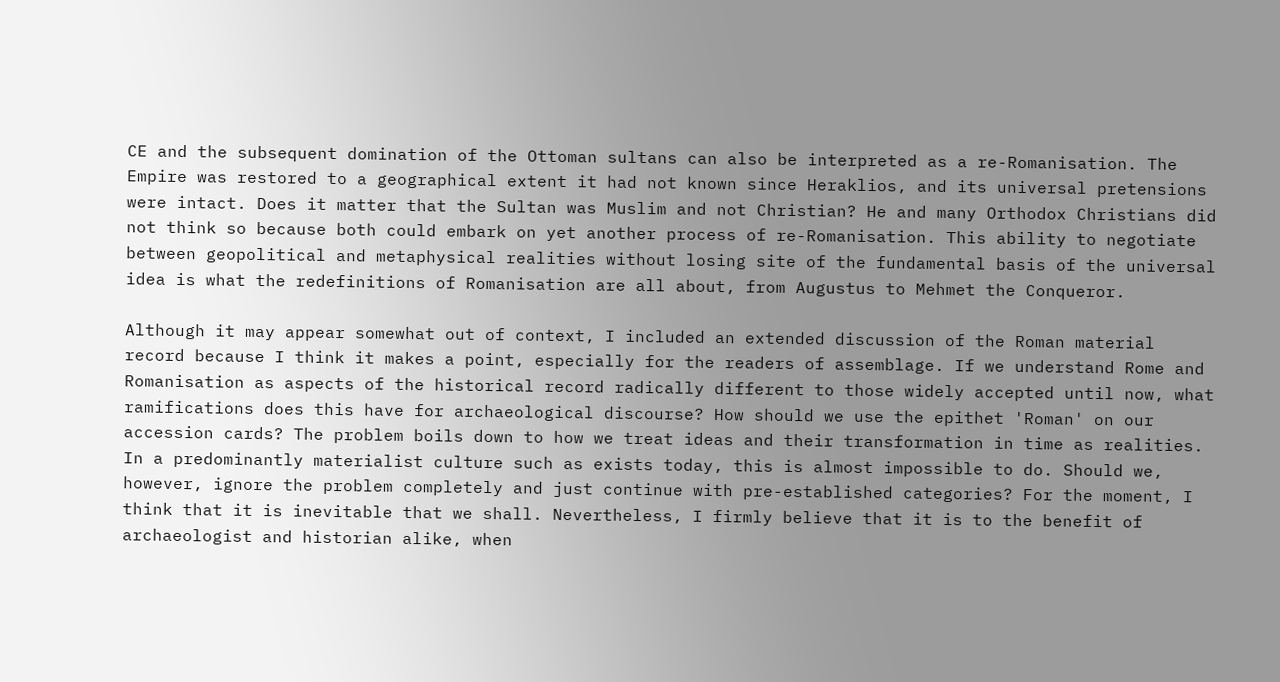CE and the subsequent domination of the Ottoman sultans can also be interpreted as a re-Romanisation. The Empire was restored to a geographical extent it had not known since Heraklios, and its universal pretensions were intact. Does it matter that the Sultan was Muslim and not Christian? He and many Orthodox Christians did not think so because both could embark on yet another process of re-Romanisation. This ability to negotiate between geopolitical and metaphysical realities without losing site of the fundamental basis of the universal idea is what the redefinitions of Romanisation are all about, from Augustus to Mehmet the Conqueror.

Although it may appear somewhat out of context, I included an extended discussion of the Roman material record because I think it makes a point, especially for the readers of assemblage. If we understand Rome and Romanisation as aspects of the historical record radically different to those widely accepted until now, what ramifications does this have for archaeological discourse? How should we use the epithet 'Roman' on our accession cards? The problem boils down to how we treat ideas and their transformation in time as realities. In a predominantly materialist culture such as exists today, this is almost impossible to do. Should we, however, ignore the problem completely and just continue with pre-established categories? For the moment, I think that it is inevitable that we shall. Nevertheless, I firmly believe that it is to the benefit of archaeologist and historian alike, when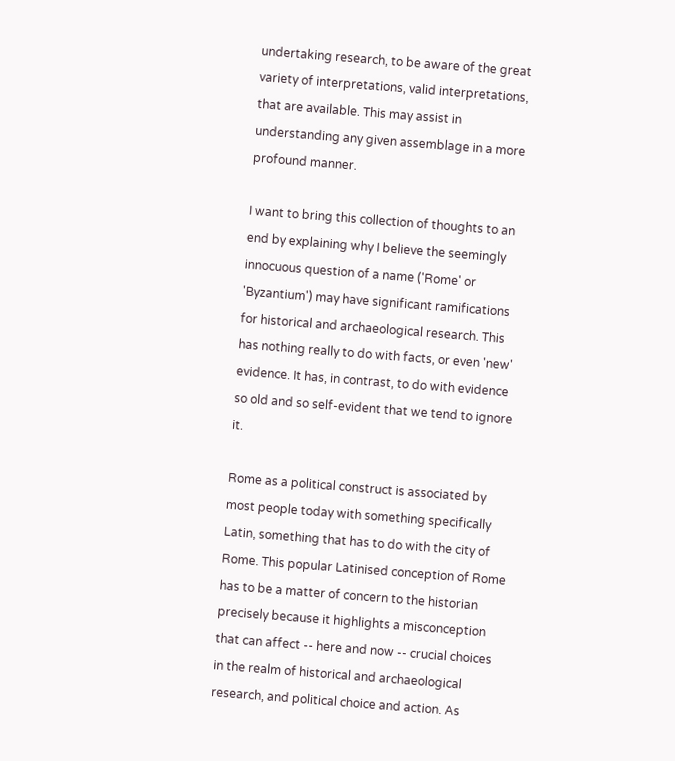undertaking research, to be aware of the great variety of interpretations, valid interpretations, that are available. This may assist in understanding any given assemblage in a more profound manner.

I want to bring this collection of thoughts to an end by explaining why I believe the seemingly innocuous question of a name ('Rome' or 'Byzantium') may have significant ramifications for historical and archaeological research. This has nothing really to do with facts, or even 'new' evidence. It has, in contrast, to do with evidence so old and so self-evident that we tend to ignore it.

Rome as a political construct is associated by most people today with something specifically Latin, something that has to do with the city of Rome. This popular Latinised conception of Rome has to be a matter of concern to the historian precisely because it highlights a misconception that can affect -- here and now -- crucial choices in the realm of historical and archaeological research, and political choice and action. As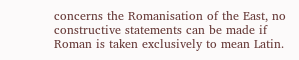concerns the Romanisation of the East, no constructive statements can be made if Roman is taken exclusively to mean Latin.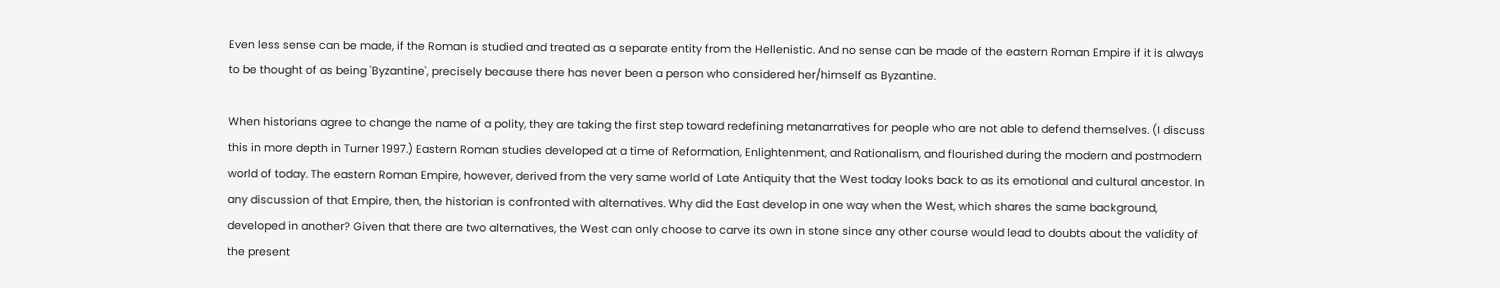Even less sense can be made, if the Roman is studied and treated as a separate entity from the Hellenistic. And no sense can be made of the eastern Roman Empire if it is always to be thought of as being 'Byzantine', precisely because there has never been a person who considered her/himself as Byzantine.

When historians agree to change the name of a polity, they are taking the first step toward redefining metanarratives for people who are not able to defend themselves. (I discuss this in more depth in Turner 1997.) Eastern Roman studies developed at a time of Reformation, Enlightenment, and Rationalism, and flourished during the modern and postmodern world of today. The eastern Roman Empire, however, derived from the very same world of Late Antiquity that the West today looks back to as its emotional and cultural ancestor. In any discussion of that Empire, then, the historian is confronted with alternatives. Why did the East develop in one way when the West, which shares the same background, developed in another? Given that there are two alternatives, the West can only choose to carve its own in stone since any other course would lead to doubts about the validity of the present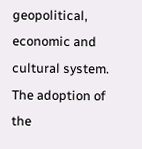geopolitical, economic and cultural system. The adoption of the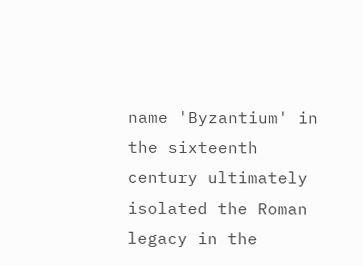name 'Byzantium' in the sixteenth century ultimately isolated the Roman legacy in the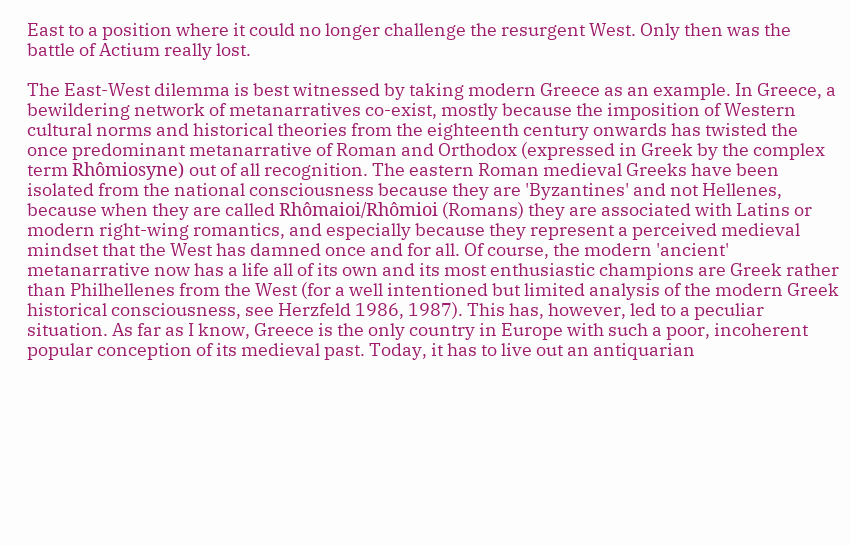East to a position where it could no longer challenge the resurgent West. Only then was the battle of Actium really lost.

The East-West dilemma is best witnessed by taking modern Greece as an example. In Greece, a bewildering network of metanarratives co-exist, mostly because the imposition of Western cultural norms and historical theories from the eighteenth century onwards has twisted the once predominant metanarrative of Roman and Orthodox (expressed in Greek by the complex term Rhômiosyne) out of all recognition. The eastern Roman medieval Greeks have been isolated from the national consciousness because they are 'Byzantines' and not Hellenes, because when they are called Rhômaioi/Rhômioi (Romans) they are associated with Latins or modern right-wing romantics, and especially because they represent a perceived medieval mindset that the West has damned once and for all. Of course, the modern 'ancient' metanarrative now has a life all of its own and its most enthusiastic champions are Greek rather than Philhellenes from the West (for a well intentioned but limited analysis of the modern Greek historical consciousness, see Herzfeld 1986, 1987). This has, however, led to a peculiar situation. As far as I know, Greece is the only country in Europe with such a poor, incoherent popular conception of its medieval past. Today, it has to live out an antiquarian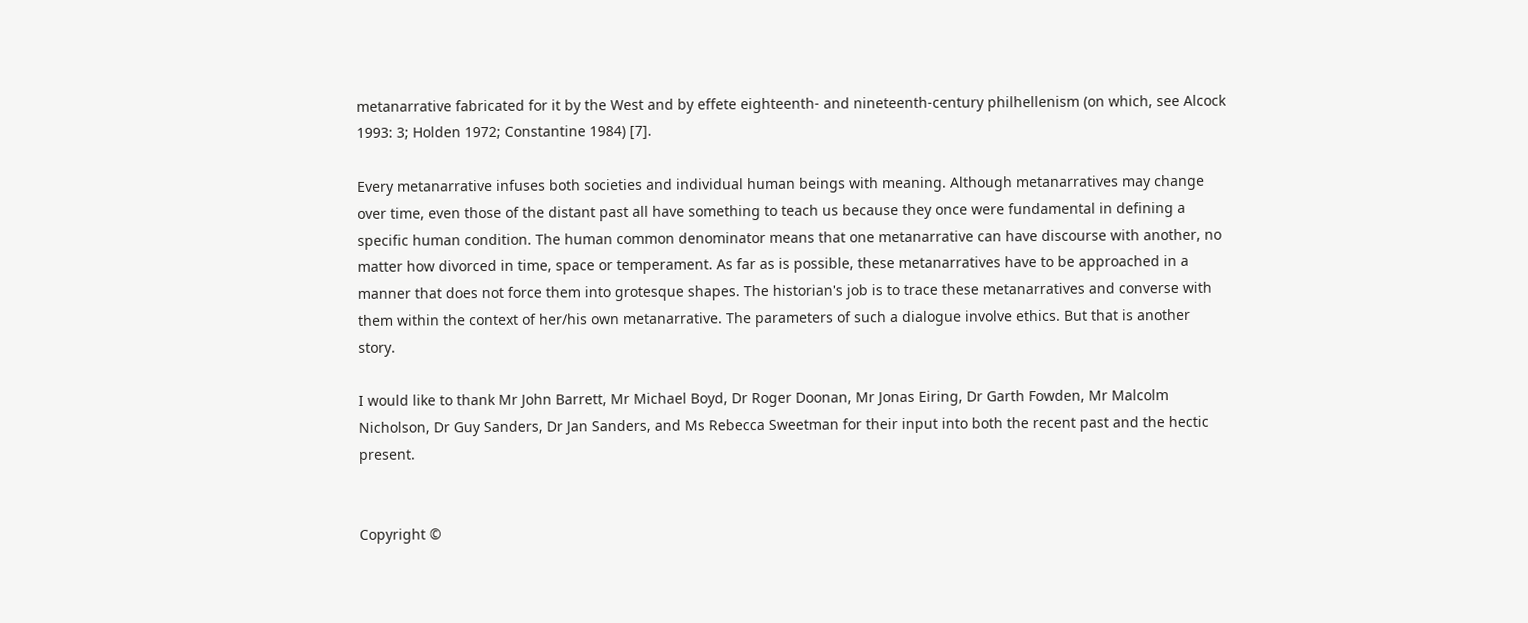metanarrative fabricated for it by the West and by effete eighteenth- and nineteenth-century philhellenism (on which, see Alcock 1993: 3; Holden 1972; Constantine 1984) [7].

Every metanarrative infuses both societies and individual human beings with meaning. Although metanarratives may change over time, even those of the distant past all have something to teach us because they once were fundamental in defining a specific human condition. The human common denominator means that one metanarrative can have discourse with another, no matter how divorced in time, space or temperament. As far as is possible, these metanarratives have to be approached in a manner that does not force them into grotesque shapes. The historian's job is to trace these metanarratives and converse with them within the context of her/his own metanarrative. The parameters of such a dialogue involve ethics. But that is another story.

I would like to thank Mr John Barrett, Mr Michael Boyd, Dr Roger Doonan, Mr Jonas Eiring, Dr Garth Fowden, Mr Malcolm Nicholson, Dr Guy Sanders, Dr Jan Sanders, and Ms Rebecca Sweetman for their input into both the recent past and the hectic present.


Copyright ©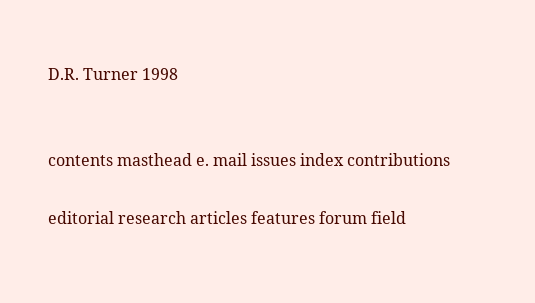D.R. Turner 1998


contents masthead e. mail issues index contributions

editorial research articles features forum field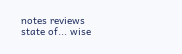notes reviews state of... wise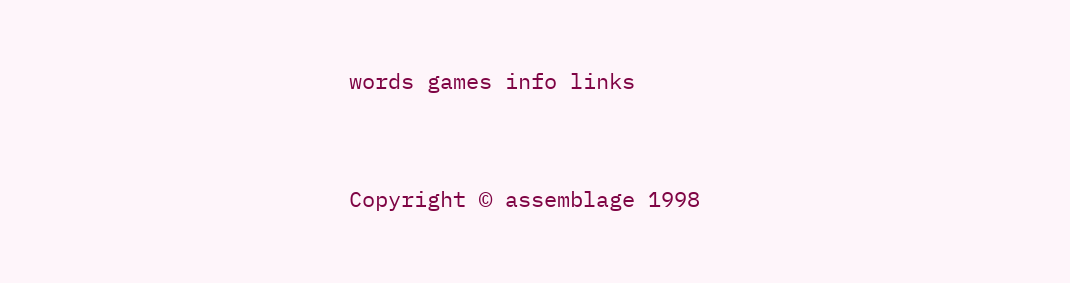words games info links


Copyright © assemblage 1998